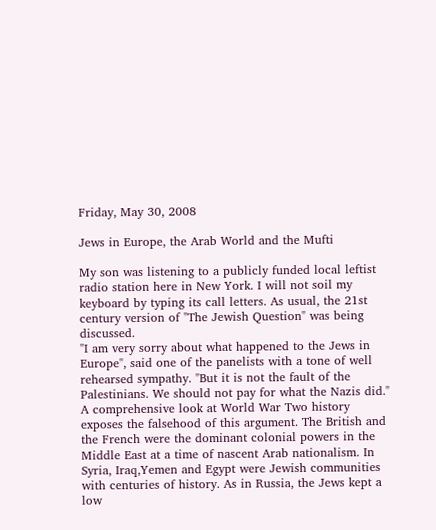Friday, May 30, 2008

Jews in Europe, the Arab World and the Mufti

My son was listening to a publicly funded local leftist radio station here in New York. I will not soil my keyboard by typing its call letters. As usual, the 21st century version of "The Jewish Question" was being discussed.
"I am very sorry about what happened to the Jews in Europe", said one of the panelists with a tone of well rehearsed sympathy. "But it is not the fault of the Palestinians. We should not pay for what the Nazis did."
A comprehensive look at World War Two history exposes the falsehood of this argument. The British and the French were the dominant colonial powers in the Middle East at a time of nascent Arab nationalism. In Syria, Iraq,Yemen and Egypt were Jewish communities with centuries of history. As in Russia, the Jews kept a low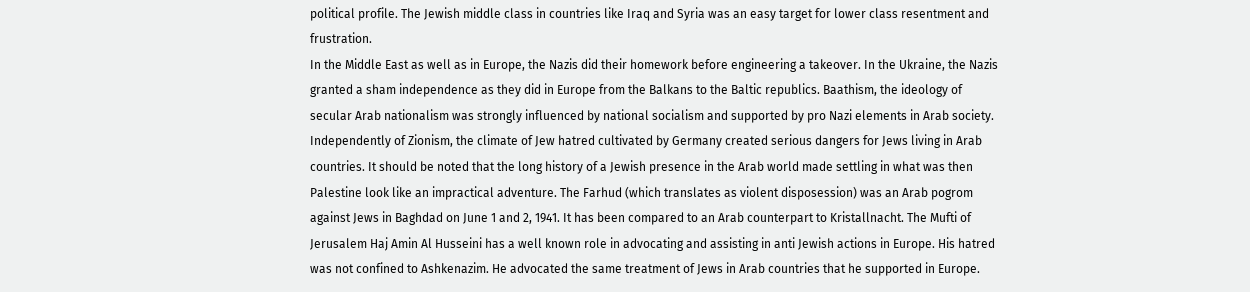political profile. The Jewish middle class in countries like Iraq and Syria was an easy target for lower class resentment and frustration.
In the Middle East as well as in Europe, the Nazis did their homework before engineering a takeover. In the Ukraine, the Nazis granted a sham independence as they did in Europe from the Balkans to the Baltic republics. Baathism, the ideology of secular Arab nationalism was strongly influenced by national socialism and supported by pro Nazi elements in Arab society.
Independently of Zionism, the climate of Jew hatred cultivated by Germany created serious dangers for Jews living in Arab countries. It should be noted that the long history of a Jewish presence in the Arab world made settling in what was then Palestine look like an impractical adventure. The Farhud (which translates as violent disposession) was an Arab pogrom against Jews in Baghdad on June 1 and 2, 1941. It has been compared to an Arab counterpart to Kristallnacht. The Mufti of Jerusalem Haj Amin Al Husseini has a well known role in advocating and assisting in anti Jewish actions in Europe. His hatred was not confined to Ashkenazim. He advocated the same treatment of Jews in Arab countries that he supported in Europe.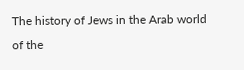The history of Jews in the Arab world of the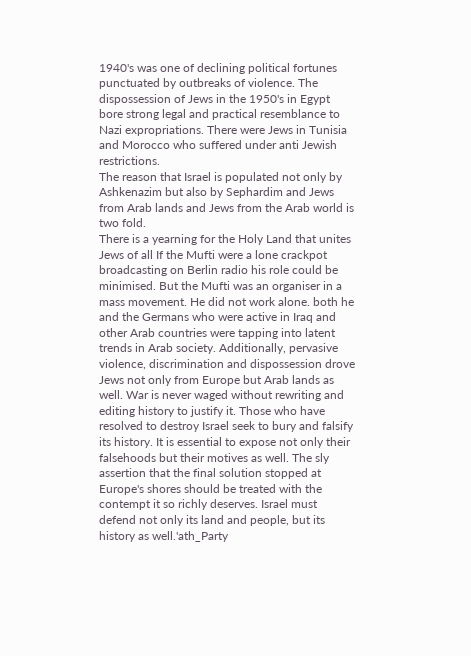1940's was one of declining political fortunes punctuated by outbreaks of violence. The dispossession of Jews in the 1950's in Egypt bore strong legal and practical resemblance to Nazi expropriations. There were Jews in Tunisia and Morocco who suffered under anti Jewish restrictions.
The reason that Israel is populated not only by Ashkenazim but also by Sephardim and Jews from Arab lands and Jews from the Arab world is two fold.
There is a yearning for the Holy Land that unites Jews of all If the Mufti were a lone crackpot broadcasting on Berlin radio his role could be minimised. But the Mufti was an organiser in a mass movement. He did not work alone. both he and the Germans who were active in Iraq and other Arab countries were tapping into latent trends in Arab society. Additionally, pervasive violence, discrimination and dispossession drove Jews not only from Europe but Arab lands as well. War is never waged without rewriting and editing history to justify it. Those who have resolved to destroy Israel seek to bury and falsify its history. It is essential to expose not only their falsehoods but their motives as well. The sly assertion that the final solution stopped at Europe's shores should be treated with the contempt it so richly deserves. Israel must defend not only its land and people, but its history as well.'ath_Party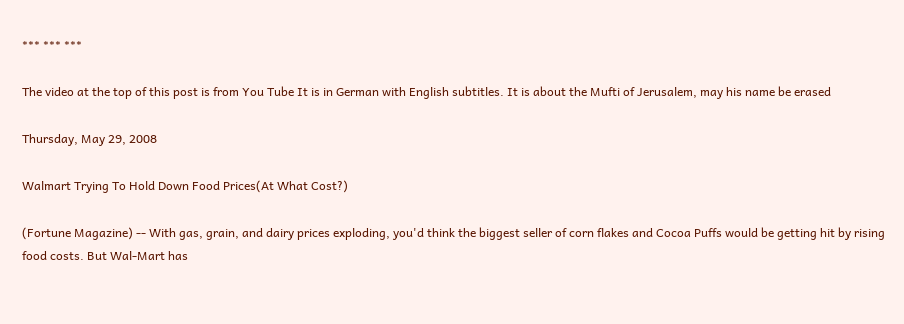*** *** ***

The video at the top of this post is from You Tube It is in German with English subtitles. It is about the Mufti of Jerusalem, may his name be erased

Thursday, May 29, 2008

Walmart Trying To Hold Down Food Prices(At What Cost?)

(Fortune Magazine) -- With gas, grain, and dairy prices exploding, you'd think the biggest seller of corn flakes and Cocoa Puffs would be getting hit by rising food costs. But Wal-Mart has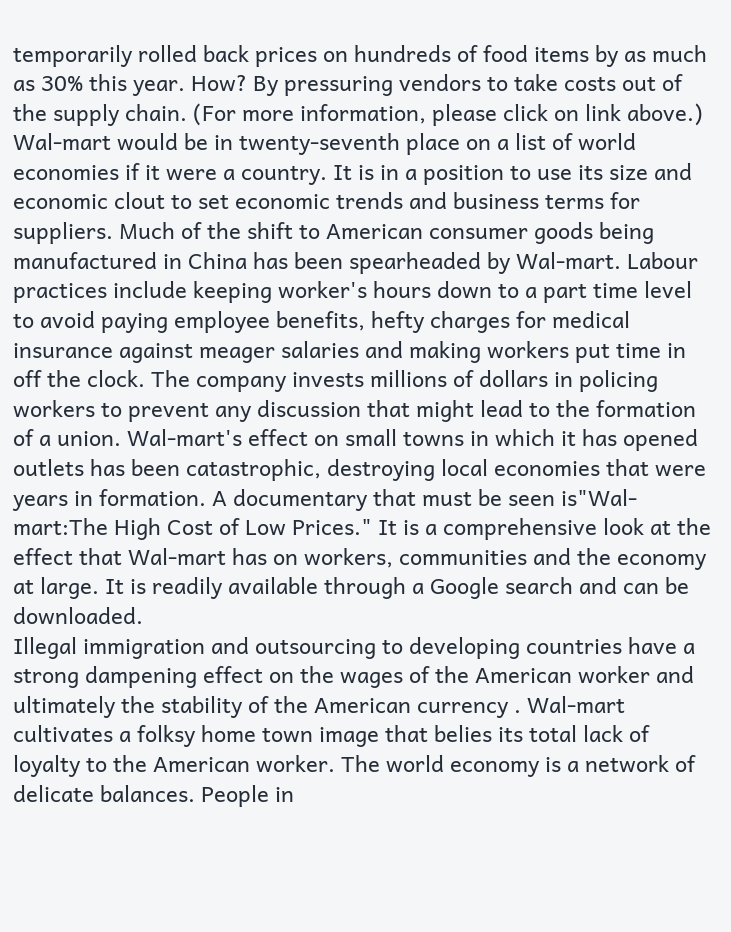temporarily rolled back prices on hundreds of food items by as much as 30% this year. How? By pressuring vendors to take costs out of the supply chain. (For more information, please click on link above.)
Wal-mart would be in twenty-seventh place on a list of world economies if it were a country. It is in a position to use its size and economic clout to set economic trends and business terms for suppliers. Much of the shift to American consumer goods being manufactured in China has been spearheaded by Wal-mart. Labour practices include keeping worker's hours down to a part time level to avoid paying employee benefits, hefty charges for medical insurance against meager salaries and making workers put time in off the clock. The company invests millions of dollars in policing workers to prevent any discussion that might lead to the formation of a union. Wal-mart's effect on small towns in which it has opened outlets has been catastrophic, destroying local economies that were years in formation. A documentary that must be seen is"Wal-mart:The High Cost of Low Prices." It is a comprehensive look at the effect that Wal-mart has on workers, communities and the economy at large. It is readily available through a Google search and can be downloaded.
Illegal immigration and outsourcing to developing countries have a strong dampening effect on the wages of the American worker and ultimately the stability of the American currency . Wal-mart cultivates a folksy home town image that belies its total lack of loyalty to the American worker. The world economy is a network of delicate balances. People in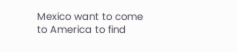Mexico want to come to America to find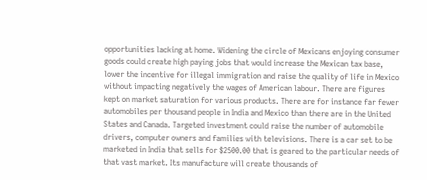opportunities lacking at home. Widening the circle of Mexicans enjoying consumer goods could create high paying jobs that would increase the Mexican tax base, lower the incentive for illegal immigration and raise the quality of life in Mexico without impacting negatively the wages of American labour. There are figures kept on market saturation for various products. There are for instance far fewer automobiles per thousand people in India and Mexico than there are in the United States and Canada. Targeted investment could raise the number of automobile drivers, computer owners and families with televisions. There is a car set to be marketed in India that sells for $2500.00 that is geared to the particular needs of that vast market. Its manufacture will create thousands of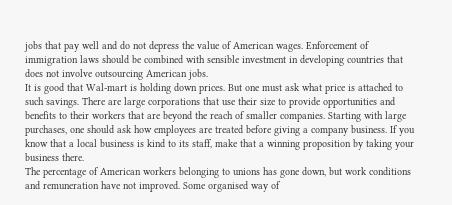jobs that pay well and do not depress the value of American wages. Enforcement of immigration laws should be combined with sensible investment in developing countries that does not involve outsourcing American jobs.
It is good that Wal-mart is holding down prices. But one must ask what price is attached to such savings. There are large corporations that use their size to provide opportunities and benefits to their workers that are beyond the reach of smaller companies. Starting with large purchases, one should ask how employees are treated before giving a company business. If you know that a local business is kind to its staff, make that a winning proposition by taking your business there.
The percentage of American workers belonging to unions has gone down, but work conditions and remuneration have not improved. Some organised way of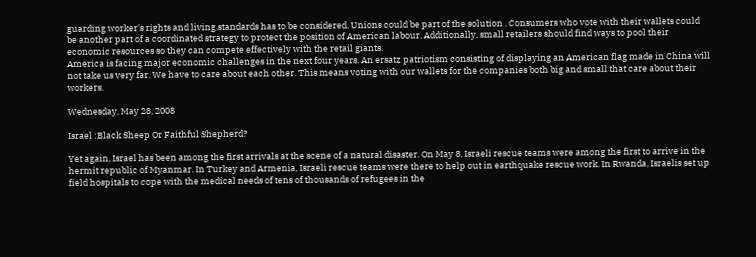guarding worker's rights and living standards has to be considered. Unions could be part of the solution . Consumers who vote with their wallets could be another part of a coordinated strategy to protect the position of American labour. Additionally, small retailers should find ways to pool their economic resources so they can compete effectively with the retail giants.
America is facing major economic challenges in the next four years. An ersatz patriotism consisting of displaying an American flag made in China will not take us very far. We have to care about each other. This means voting with our wallets for the companies both big and small that care about their workers.

Wednesday, May 28, 2008

Israel :Black Sheep Or Faithful Shepherd?

Yet again, Israel has been among the first arrivals at the scene of a natural disaster. On May 8, Israeli rescue teams were among the first to arrive in the hermit republic of Myanmar. In Turkey and Armenia, Israeli rescue teams were there to help out in earthquake rescue work. In Rwanda, Israelis set up field hospitals to cope with the medical needs of tens of thousands of refugees in the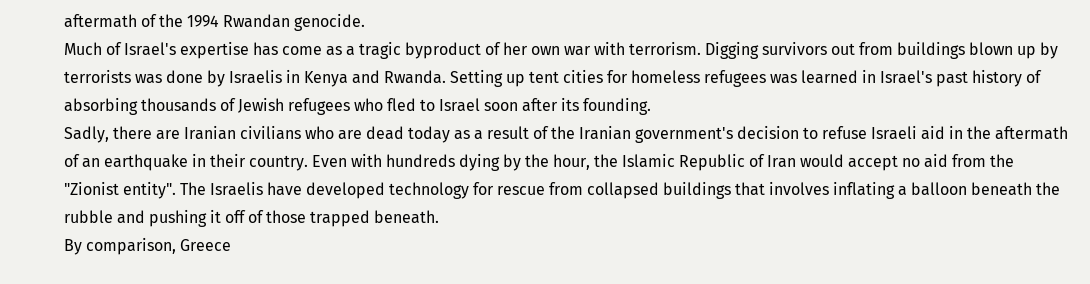aftermath of the 1994 Rwandan genocide.
Much of Israel's expertise has come as a tragic byproduct of her own war with terrorism. Digging survivors out from buildings blown up by terrorists was done by Israelis in Kenya and Rwanda. Setting up tent cities for homeless refugees was learned in Israel's past history of absorbing thousands of Jewish refugees who fled to Israel soon after its founding.
Sadly, there are Iranian civilians who are dead today as a result of the Iranian government's decision to refuse Israeli aid in the aftermath of an earthquake in their country. Even with hundreds dying by the hour, the Islamic Republic of Iran would accept no aid from the "Zionist entity". The Israelis have developed technology for rescue from collapsed buildings that involves inflating a balloon beneath the rubble and pushing it off of those trapped beneath.
By comparison, Greece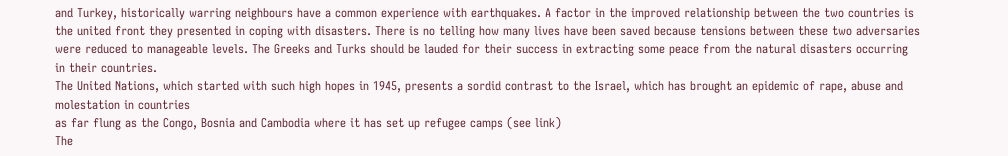and Turkey, historically warring neighbours have a common experience with earthquakes. A factor in the improved relationship between the two countries is the united front they presented in coping with disasters. There is no telling how many lives have been saved because tensions between these two adversaries were reduced to manageable levels. The Greeks and Turks should be lauded for their success in extracting some peace from the natural disasters occurring in their countries.
The United Nations, which started with such high hopes in 1945, presents a sordid contrast to the Israel, which has brought an epidemic of rape, abuse and molestation in countries
as far flung as the Congo, Bosnia and Cambodia where it has set up refugee camps (see link)
The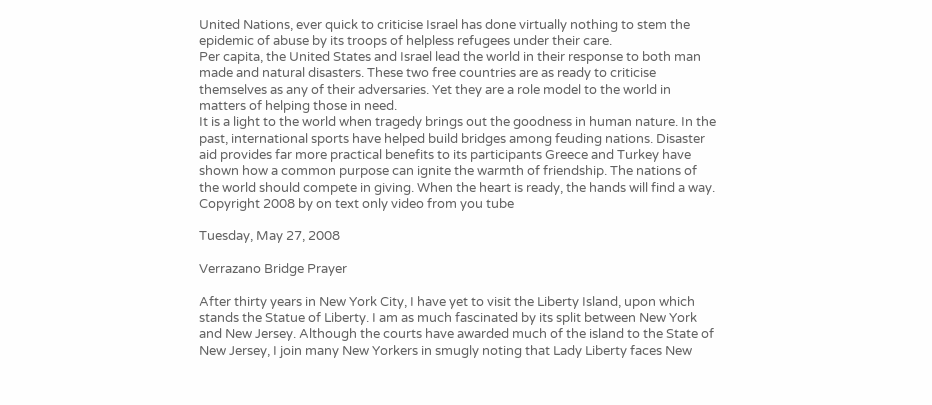United Nations, ever quick to criticise Israel has done virtually nothing to stem the epidemic of abuse by its troops of helpless refugees under their care.
Per capita, the United States and Israel lead the world in their response to both man made and natural disasters. These two free countries are as ready to criticise themselves as any of their adversaries. Yet they are a role model to the world in matters of helping those in need.
It is a light to the world when tragedy brings out the goodness in human nature. In the past, international sports have helped build bridges among feuding nations. Disaster aid provides far more practical benefits to its participants Greece and Turkey have shown how a common purpose can ignite the warmth of friendship. The nations of the world should compete in giving. When the heart is ready, the hands will find a way.
Copyright 2008 by on text only video from you tube

Tuesday, May 27, 2008

Verrazano Bridge Prayer

After thirty years in New York City, I have yet to visit the Liberty Island, upon which stands the Statue of Liberty. I am as much fascinated by its split between New York and New Jersey. Although the courts have awarded much of the island to the State of New Jersey, I join many New Yorkers in smugly noting that Lady Liberty faces New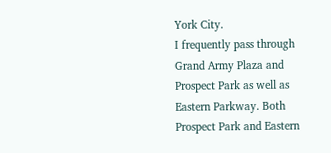York City.
I frequently pass through Grand Army Plaza and Prospect Park as well as Eastern Parkway. Both Prospect Park and Eastern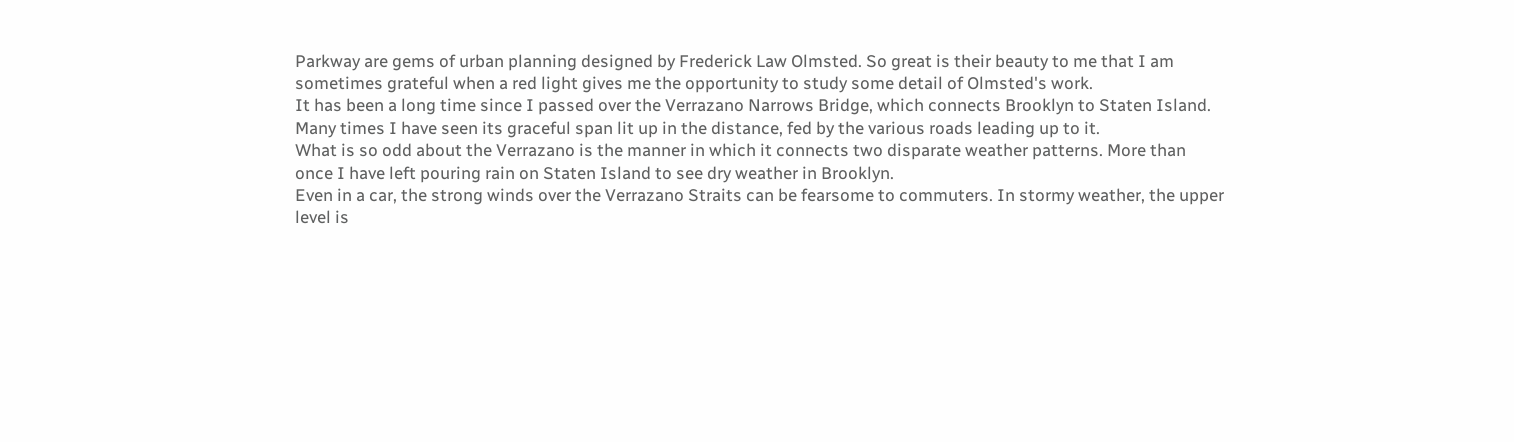Parkway are gems of urban planning designed by Frederick Law Olmsted. So great is their beauty to me that I am sometimes grateful when a red light gives me the opportunity to study some detail of Olmsted's work.
It has been a long time since I passed over the Verrazano Narrows Bridge, which connects Brooklyn to Staten Island. Many times I have seen its graceful span lit up in the distance, fed by the various roads leading up to it.
What is so odd about the Verrazano is the manner in which it connects two disparate weather patterns. More than once I have left pouring rain on Staten Island to see dry weather in Brooklyn.
Even in a car, the strong winds over the Verrazano Straits can be fearsome to commuters. In stormy weather, the upper level is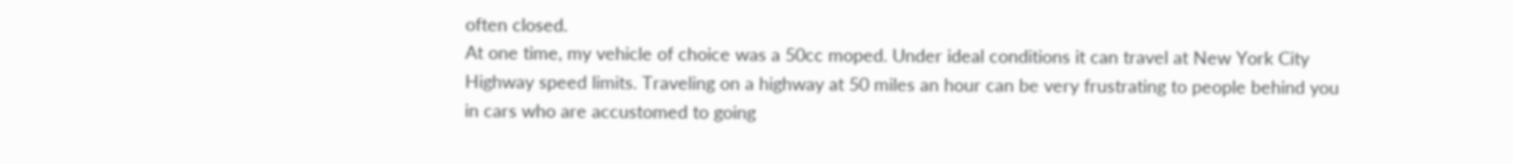often closed.
At one time, my vehicle of choice was a 50cc moped. Under ideal conditions it can travel at New York City Highway speed limits. Traveling on a highway at 50 miles an hour can be very frustrating to people behind you in cars who are accustomed to going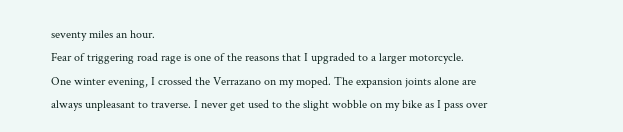seventy miles an hour.
Fear of triggering road rage is one of the reasons that I upgraded to a larger motorcycle.
One winter evening, I crossed the Verrazano on my moped. The expansion joints alone are always unpleasant to traverse. I never get used to the slight wobble on my bike as I pass over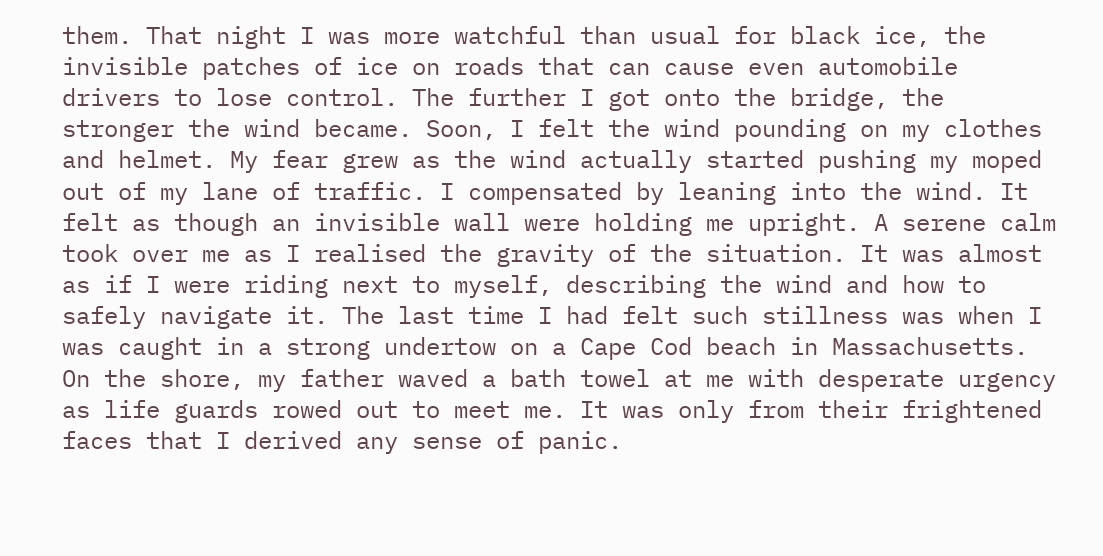them. That night I was more watchful than usual for black ice, the invisible patches of ice on roads that can cause even automobile drivers to lose control. The further I got onto the bridge, the stronger the wind became. Soon, I felt the wind pounding on my clothes and helmet. My fear grew as the wind actually started pushing my moped out of my lane of traffic. I compensated by leaning into the wind. It felt as though an invisible wall were holding me upright. A serene calm took over me as I realised the gravity of the situation. It was almost as if I were riding next to myself, describing the wind and how to safely navigate it. The last time I had felt such stillness was when I was caught in a strong undertow on a Cape Cod beach in Massachusetts. On the shore, my father waved a bath towel at me with desperate urgency as life guards rowed out to meet me. It was only from their frightened faces that I derived any sense of panic.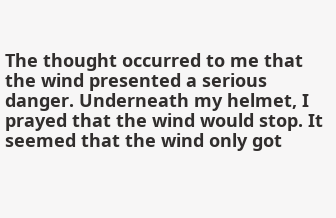The thought occurred to me that the wind presented a serious danger. Underneath my helmet, I prayed that the wind would stop. It seemed that the wind only got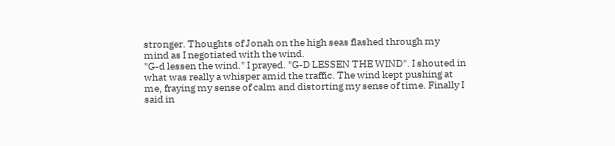stronger. Thoughts of Jonah on the high seas flashed through my mind as I negotiated with the wind.
"G-d lessen the wind." I prayed. "G-D LESSEN THE WIND". I shouted in what was really a whisper amid the traffic. The wind kept pushing at me, fraying my sense of calm and distorting my sense of time. Finally I said in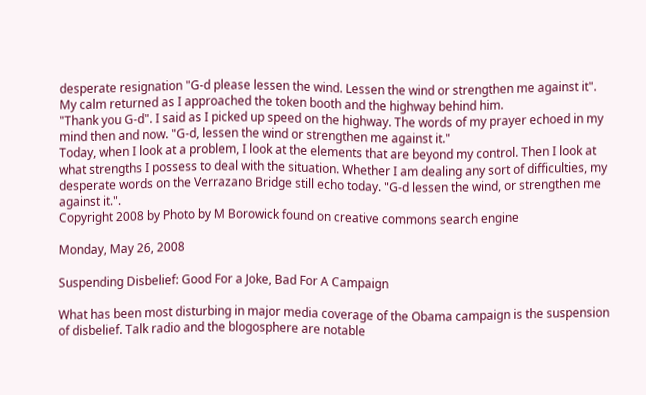desperate resignation "G-d please lessen the wind. Lessen the wind or strengthen me against it". My calm returned as I approached the token booth and the highway behind him.
"Thank you G-d". I said as I picked up speed on the highway. The words of my prayer echoed in my mind then and now. "G-d, lessen the wind or strengthen me against it."
Today, when I look at a problem, I look at the elements that are beyond my control. Then I look at what strengths I possess to deal with the situation. Whether I am dealing any sort of difficulties, my desperate words on the Verrazano Bridge still echo today. "G-d lessen the wind, or strengthen me against it.".
Copyright 2008 by Photo by M Borowick found on creative commons search engine

Monday, May 26, 2008

Suspending Disbelief: Good For a Joke, Bad For A Campaign

What has been most disturbing in major media coverage of the Obama campaign is the suspension of disbelief. Talk radio and the blogosphere are notable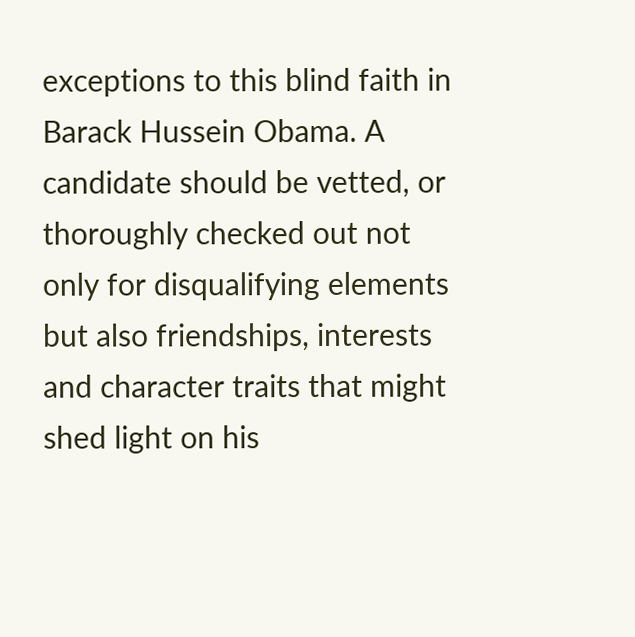exceptions to this blind faith in Barack Hussein Obama. A candidate should be vetted, or thoroughly checked out not only for disqualifying elements but also friendships, interests and character traits that might shed light on his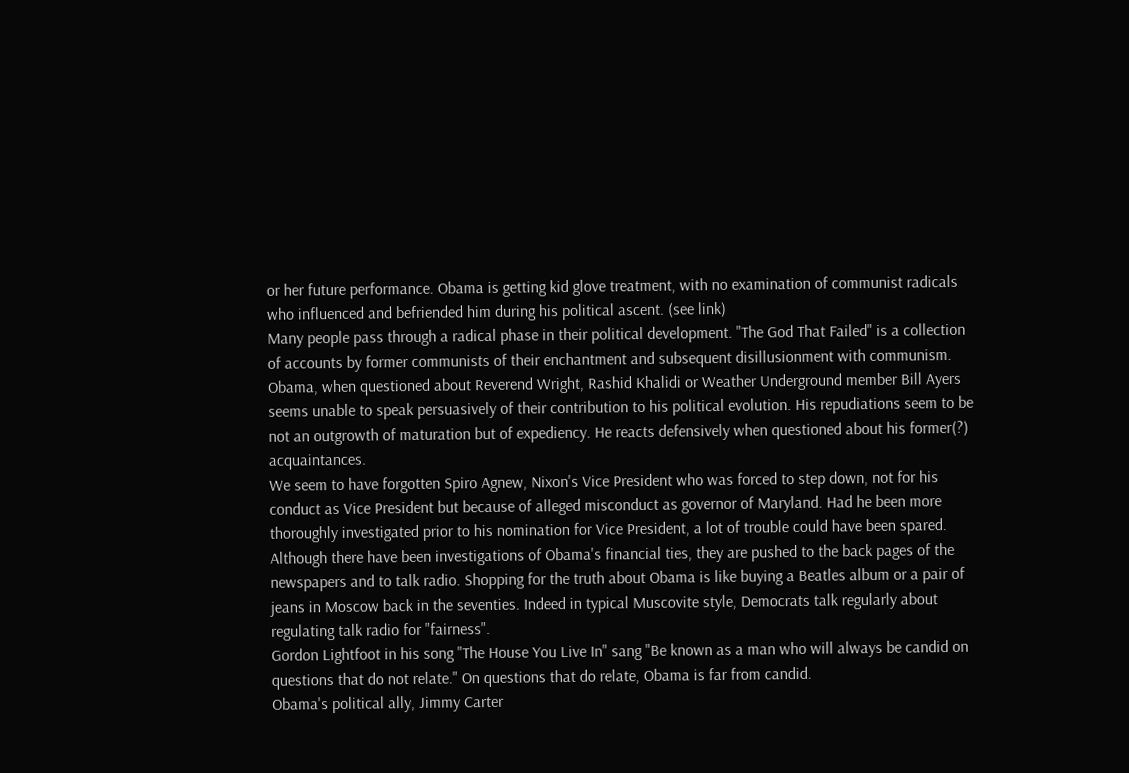or her future performance. Obama is getting kid glove treatment, with no examination of communist radicals who influenced and befriended him during his political ascent. (see link)
Many people pass through a radical phase in their political development. "The God That Failed" is a collection of accounts by former communists of their enchantment and subsequent disillusionment with communism. Obama, when questioned about Reverend Wright, Rashid Khalidi or Weather Underground member Bill Ayers seems unable to speak persuasively of their contribution to his political evolution. His repudiations seem to be not an outgrowth of maturation but of expediency. He reacts defensively when questioned about his former(?) acquaintances.
We seem to have forgotten Spiro Agnew, Nixon's Vice President who was forced to step down, not for his conduct as Vice President but because of alleged misconduct as governor of Maryland. Had he been more thoroughly investigated prior to his nomination for Vice President, a lot of trouble could have been spared.
Although there have been investigations of Obama's financial ties, they are pushed to the back pages of the newspapers and to talk radio. Shopping for the truth about Obama is like buying a Beatles album or a pair of jeans in Moscow back in the seventies. Indeed in typical Muscovite style, Democrats talk regularly about regulating talk radio for "fairness".
Gordon Lightfoot in his song "The House You Live In" sang "Be known as a man who will always be candid on questions that do not relate." On questions that do relate, Obama is far from candid.
Obama's political ally, Jimmy Carter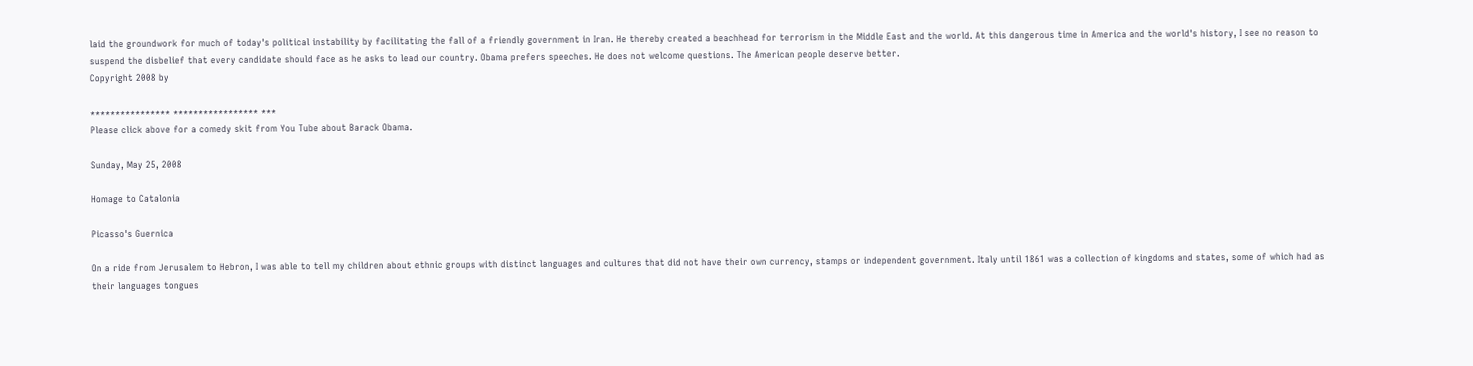laid the groundwork for much of today's political instability by facilitating the fall of a friendly government in Iran. He thereby created a beachhead for terrorism in the Middle East and the world. At this dangerous time in America and the world's history, I see no reason to suspend the disbelief that every candidate should face as he asks to lead our country. Obama prefers speeches. He does not welcome questions. The American people deserve better.
Copyright 2008 by

**************** ***************** ***
Please click above for a comedy skit from You Tube about Barack Obama.

Sunday, May 25, 2008

Homage to Catalonia

Picasso's Guernica

On a ride from Jerusalem to Hebron, I was able to tell my children about ethnic groups with distinct languages and cultures that did not have their own currency, stamps or independent government. Italy until 1861 was a collection of kingdoms and states, some of which had as their languages tongues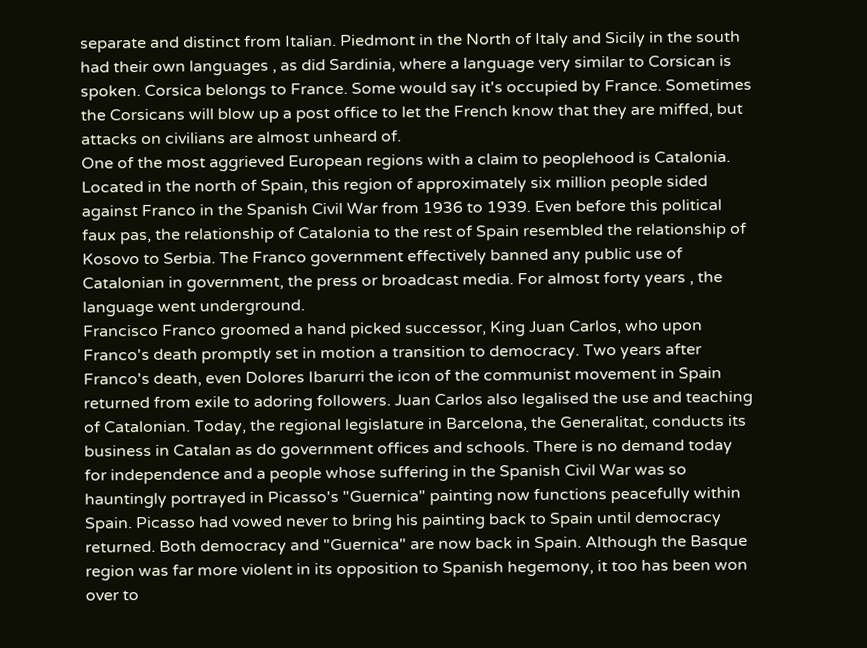separate and distinct from Italian. Piedmont in the North of Italy and Sicily in the south had their own languages , as did Sardinia, where a language very similar to Corsican is spoken. Corsica belongs to France. Some would say it's occupied by France. Sometimes the Corsicans will blow up a post office to let the French know that they are miffed, but attacks on civilians are almost unheard of.
One of the most aggrieved European regions with a claim to peoplehood is Catalonia. Located in the north of Spain, this region of approximately six million people sided against Franco in the Spanish Civil War from 1936 to 1939. Even before this political faux pas, the relationship of Catalonia to the rest of Spain resembled the relationship of Kosovo to Serbia. The Franco government effectively banned any public use of Catalonian in government, the press or broadcast media. For almost forty years , the language went underground.
Francisco Franco groomed a hand picked successor, King Juan Carlos, who upon Franco's death promptly set in motion a transition to democracy. Two years after Franco's death, even Dolores Ibarurri the icon of the communist movement in Spain returned from exile to adoring followers. Juan Carlos also legalised the use and teaching of Catalonian. Today, the regional legislature in Barcelona, the Generalitat, conducts its business in Catalan as do government offices and schools. There is no demand today for independence and a people whose suffering in the Spanish Civil War was so hauntingly portrayed in Picasso's "Guernica" painting now functions peacefully within Spain. Picasso had vowed never to bring his painting back to Spain until democracy returned. Both democracy and "Guernica" are now back in Spain. Although the Basque region was far more violent in its opposition to Spanish hegemony, it too has been won over to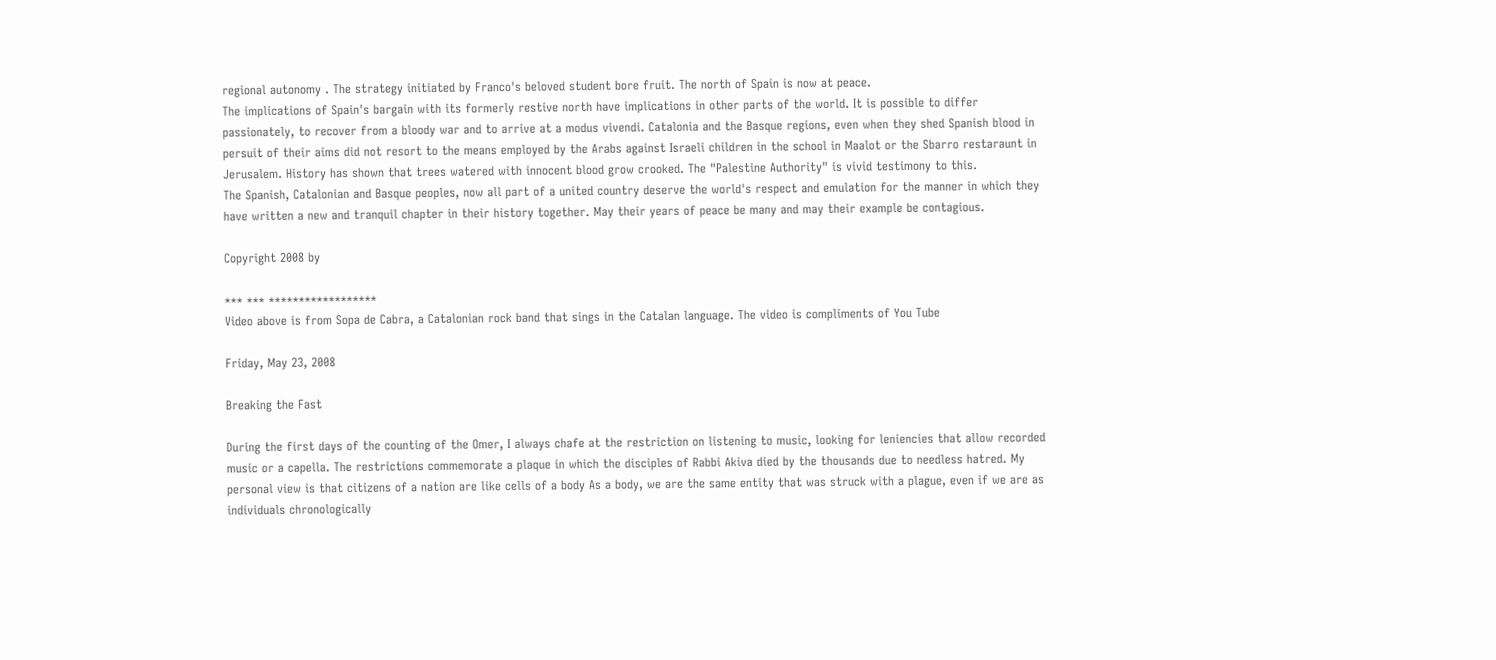regional autonomy . The strategy initiated by Franco's beloved student bore fruit. The north of Spain is now at peace.
The implications of Spain's bargain with its formerly restive north have implications in other parts of the world. It is possible to differ passionately, to recover from a bloody war and to arrive at a modus vivendi. Catalonia and the Basque regions, even when they shed Spanish blood in persuit of their aims did not resort to the means employed by the Arabs against Israeli children in the school in Maalot or the Sbarro restaraunt in Jerusalem. History has shown that trees watered with innocent blood grow crooked. The "Palestine Authority" is vivid testimony to this.
The Spanish, Catalonian and Basque peoples, now all part of a united country deserve the world's respect and emulation for the manner in which they have written a new and tranquil chapter in their history together. May their years of peace be many and may their example be contagious.

Copyright 2008 by

*** *** ******************
Video above is from Sopa de Cabra, a Catalonian rock band that sings in the Catalan language. The video is compliments of You Tube

Friday, May 23, 2008

Breaking the Fast

During the first days of the counting of the Omer, I always chafe at the restriction on listening to music, looking for leniencies that allow recorded music or a capella. The restrictions commemorate a plaque in which the disciples of Rabbi Akiva died by the thousands due to needless hatred. My personal view is that citizens of a nation are like cells of a body As a body, we are the same entity that was struck with a plague, even if we are as individuals chronologically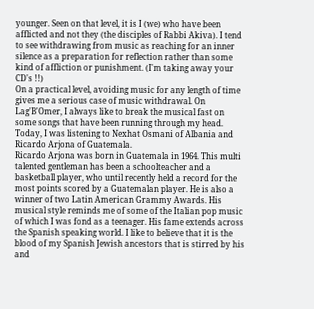younger. Seen on that level, it is I (we) who have been afflicted and not they (the disciples of Rabbi Akiva). I tend to see withdrawing from music as reaching for an inner silence as a preparation for reflection rather than some kind of affliction or punishment. (I'm taking away your CD's !!)
On a practical level, avoiding music for any length of time gives me a serious case of music withdrawal. On Lag'B'Omer, I always like to break the musical fast on some songs that have been running through my head. Today, I was listening to Nexhat Osmani of Albania and Ricardo Arjona of Guatemala.
Ricardo Arjona was born in Guatemala in 1964. This multi talented gentleman has been a schoolteacher and a basketball player, who until recently held a record for the most points scored by a Guatemalan player. He is also a winner of two Latin American Grammy Awards. His musical style reminds me of some of the Italian pop music of which I was fond as a teenager. His fame extends across the Spanish speaking world. I like to believe that it is the blood of my Spanish Jewish ancestors that is stirred by his and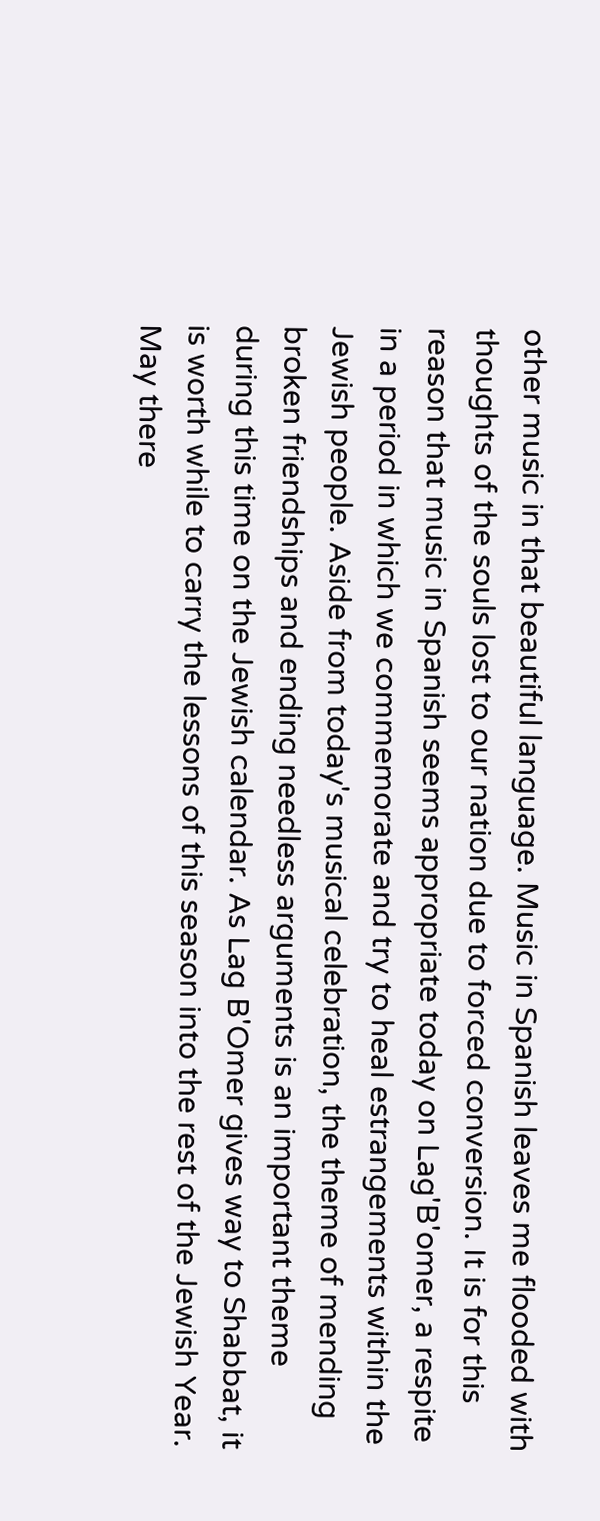other music in that beautiful language. Music in Spanish leaves me flooded with thoughts of the souls lost to our nation due to forced conversion. It is for this reason that music in Spanish seems appropriate today on Lag'B'omer, a respite in a period in which we commemorate and try to heal estrangements within the Jewish people. Aside from today's musical celebration, the theme of mending broken friendships and ending needless arguments is an important theme during this time on the Jewish calendar. As Lag B'Omer gives way to Shabbat, it is worth while to carry the lessons of this season into the rest of the Jewish Year. May there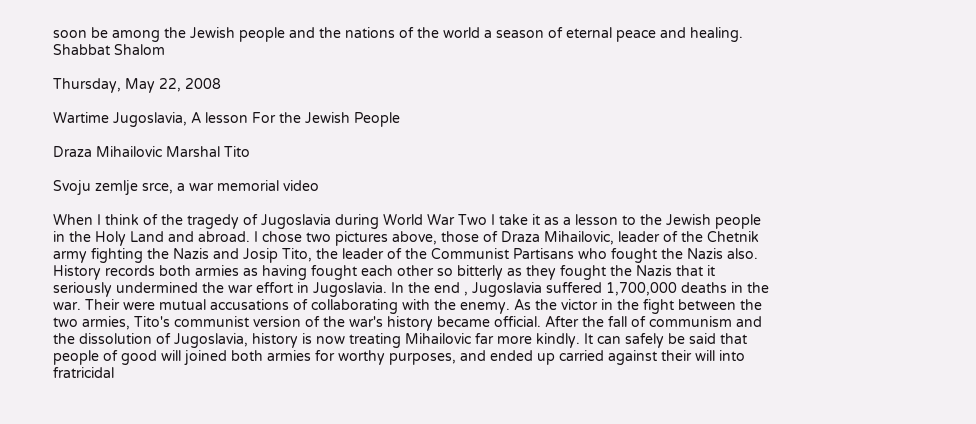soon be among the Jewish people and the nations of the world a season of eternal peace and healing. Shabbat Shalom

Thursday, May 22, 2008

Wartime Jugoslavia, A lesson For the Jewish People

Draza Mihailovic Marshal Tito

Svoju zemlje srce, a war memorial video

When I think of the tragedy of Jugoslavia during World War Two I take it as a lesson to the Jewish people in the Holy Land and abroad. I chose two pictures above, those of Draza Mihailovic, leader of the Chetnik army fighting the Nazis and Josip Tito, the leader of the Communist Partisans who fought the Nazis also. History records both armies as having fought each other so bitterly as they fought the Nazis that it seriously undermined the war effort in Jugoslavia. In the end , Jugoslavia suffered 1,700,000 deaths in the war. Their were mutual accusations of collaborating with the enemy. As the victor in the fight between the two armies, Tito's communist version of the war's history became official. After the fall of communism and the dissolution of Jugoslavia, history is now treating Mihailovic far more kindly. It can safely be said that people of good will joined both armies for worthy purposes, and ended up carried against their will into fratricidal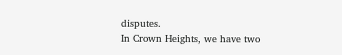disputes.
In Crown Heights, we have two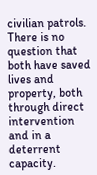civilian patrols. There is no question that both have saved lives and property, both through direct intervention and in a deterrent capacity.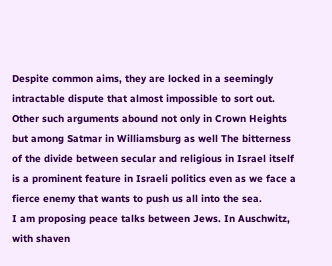Despite common aims, they are locked in a seemingly intractable dispute that almost impossible to sort out. Other such arguments abound not only in Crown Heights but among Satmar in Williamsburg as well The bitterness of the divide between secular and religious in Israel itself is a prominent feature in Israeli politics even as we face a fierce enemy that wants to push us all into the sea.
I am proposing peace talks between Jews. In Auschwitz, with shaven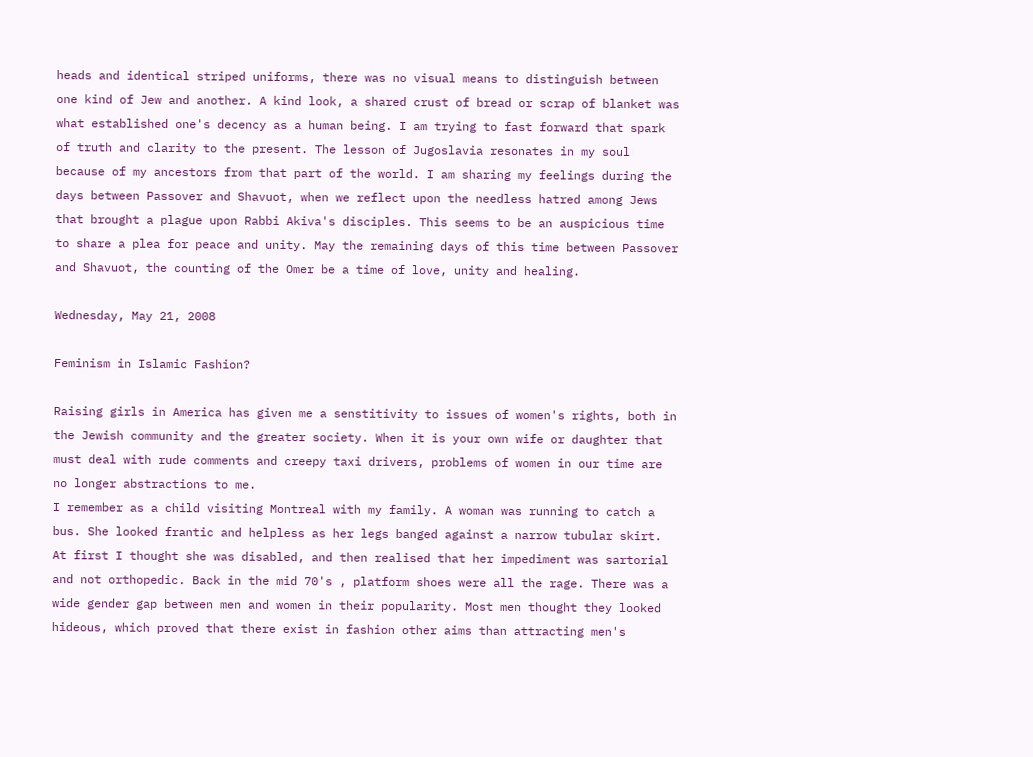heads and identical striped uniforms, there was no visual means to distinguish between one kind of Jew and another. A kind look, a shared crust of bread or scrap of blanket was what established one's decency as a human being. I am trying to fast forward that spark of truth and clarity to the present. The lesson of Jugoslavia resonates in my soul because of my ancestors from that part of the world. I am sharing my feelings during the days between Passover and Shavuot, when we reflect upon the needless hatred among Jews that brought a plague upon Rabbi Akiva's disciples. This seems to be an auspicious time to share a plea for peace and unity. May the remaining days of this time between Passover and Shavuot, the counting of the Omer be a time of love, unity and healing.

Wednesday, May 21, 2008

Feminism in Islamic Fashion?

Raising girls in America has given me a senstitivity to issues of women's rights, both in the Jewish community and the greater society. When it is your own wife or daughter that must deal with rude comments and creepy taxi drivers, problems of women in our time are no longer abstractions to me.
I remember as a child visiting Montreal with my family. A woman was running to catch a bus. She looked frantic and helpless as her legs banged against a narrow tubular skirt. At first I thought she was disabled, and then realised that her impediment was sartorial and not orthopedic. Back in the mid 70's , platform shoes were all the rage. There was a wide gender gap between men and women in their popularity. Most men thought they looked hideous, which proved that there exist in fashion other aims than attracting men's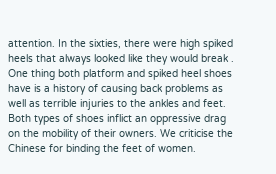attention. In the sixties, there were high spiked heels that always looked like they would break . One thing both platform and spiked heel shoes have is a history of causing back problems as well as terrible injuries to the ankles and feet. Both types of shoes inflict an oppressive drag on the mobility of their owners. We criticise the Chinese for binding the feet of women.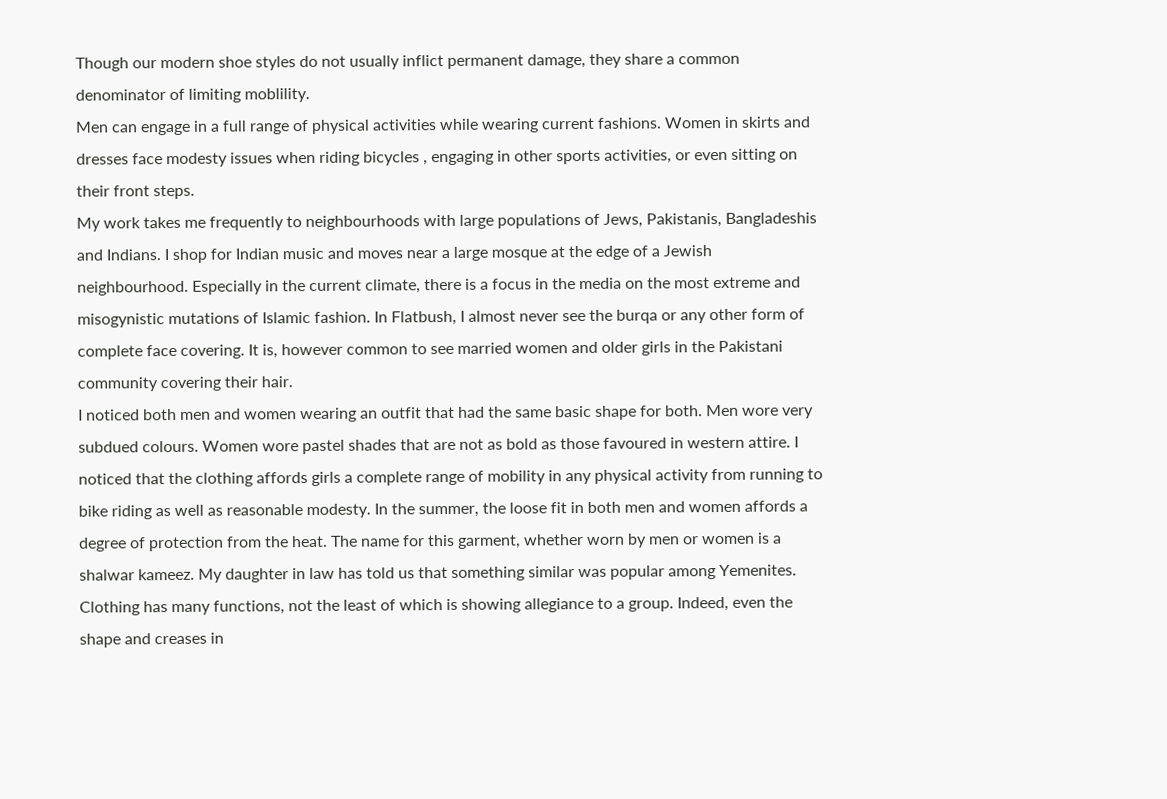Though our modern shoe styles do not usually inflict permanent damage, they share a common denominator of limiting moblility.
Men can engage in a full range of physical activities while wearing current fashions. Women in skirts and dresses face modesty issues when riding bicycles , engaging in other sports activities, or even sitting on their front steps.
My work takes me frequently to neighbourhoods with large populations of Jews, Pakistanis, Bangladeshis and Indians. I shop for Indian music and moves near a large mosque at the edge of a Jewish neighbourhood. Especially in the current climate, there is a focus in the media on the most extreme and misogynistic mutations of Islamic fashion. In Flatbush, I almost never see the burqa or any other form of complete face covering. It is, however common to see married women and older girls in the Pakistani community covering their hair.
I noticed both men and women wearing an outfit that had the same basic shape for both. Men wore very subdued colours. Women wore pastel shades that are not as bold as those favoured in western attire. I noticed that the clothing affords girls a complete range of mobility in any physical activity from running to bike riding as well as reasonable modesty. In the summer, the loose fit in both men and women affords a degree of protection from the heat. The name for this garment, whether worn by men or women is a shalwar kameez. My daughter in law has told us that something similar was popular among Yemenites.
Clothing has many functions, not the least of which is showing allegiance to a group. Indeed, even the shape and creases in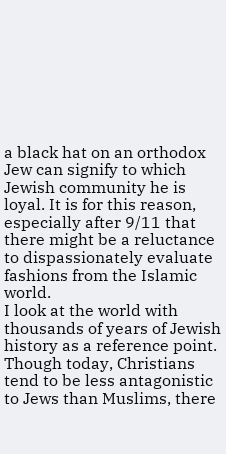a black hat on an orthodox Jew can signify to which Jewish community he is loyal. It is for this reason, especially after 9/11 that there might be a reluctance to dispassionately evaluate fashions from the Islamic world.
I look at the world with thousands of years of Jewish history as a reference point. Though today, Christians tend to be less antagonistic to Jews than Muslims, there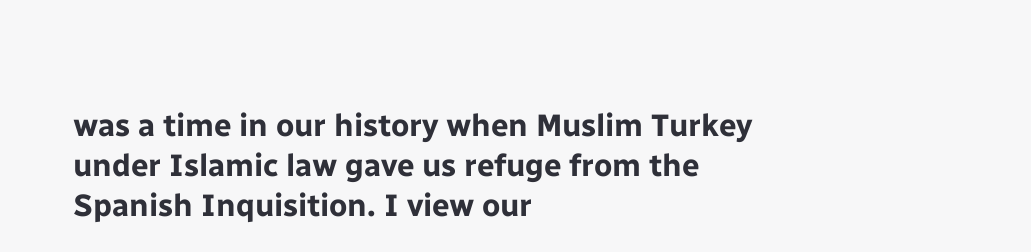was a time in our history when Muslim Turkey under Islamic law gave us refuge from the Spanish Inquisition. I view our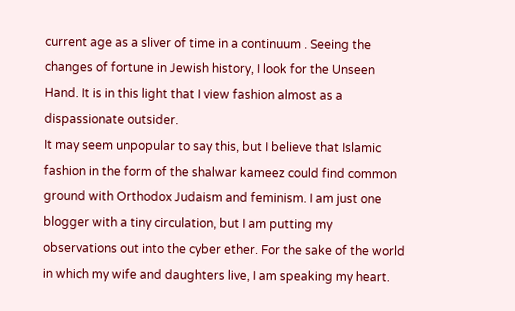current age as a sliver of time in a continuum . Seeing the changes of fortune in Jewish history, I look for the Unseen Hand. It is in this light that I view fashion almost as a dispassionate outsider.
It may seem unpopular to say this, but I believe that Islamic fashion in the form of the shalwar kameez could find common ground with Orthodox Judaism and feminism. I am just one blogger with a tiny circulation, but I am putting my observations out into the cyber ether. For the sake of the world in which my wife and daughters live, I am speaking my heart.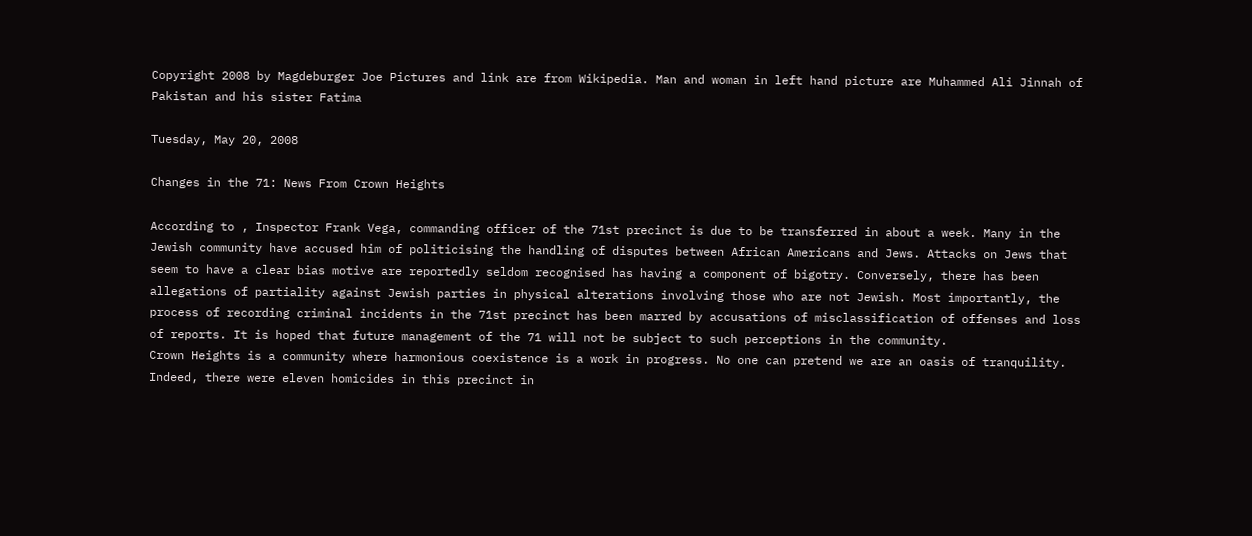Copyright 2008 by Magdeburger Joe Pictures and link are from Wikipedia. Man and woman in left hand picture are Muhammed Ali Jinnah of Pakistan and his sister Fatima

Tuesday, May 20, 2008

Changes in the 71: News From Crown Heights

According to , Inspector Frank Vega, commanding officer of the 71st precinct is due to be transferred in about a week. Many in the Jewish community have accused him of politicising the handling of disputes between African Americans and Jews. Attacks on Jews that seem to have a clear bias motive are reportedly seldom recognised has having a component of bigotry. Conversely, there has been allegations of partiality against Jewish parties in physical alterations involving those who are not Jewish. Most importantly, the process of recording criminal incidents in the 71st precinct has been marred by accusations of misclassification of offenses and loss of reports. It is hoped that future management of the 71 will not be subject to such perceptions in the community.
Crown Heights is a community where harmonious coexistence is a work in progress. No one can pretend we are an oasis of tranquility. Indeed, there were eleven homicides in this precinct in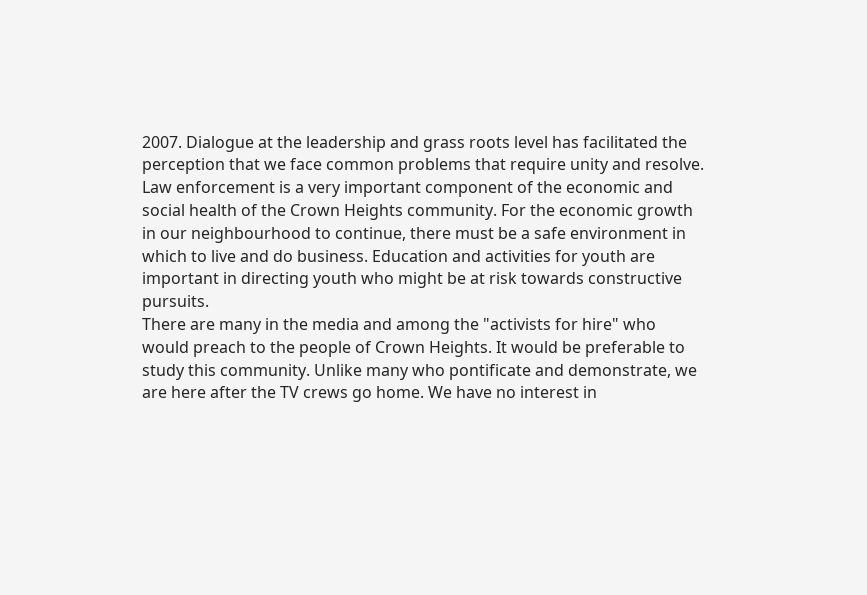2007. Dialogue at the leadership and grass roots level has facilitated the perception that we face common problems that require unity and resolve. Law enforcement is a very important component of the economic and social health of the Crown Heights community. For the economic growth in our neighbourhood to continue, there must be a safe environment in which to live and do business. Education and activities for youth are important in directing youth who might be at risk towards constructive pursuits.
There are many in the media and among the "activists for hire" who would preach to the people of Crown Heights. It would be preferable to study this community. Unlike many who pontificate and demonstrate, we are here after the TV crews go home. We have no interest in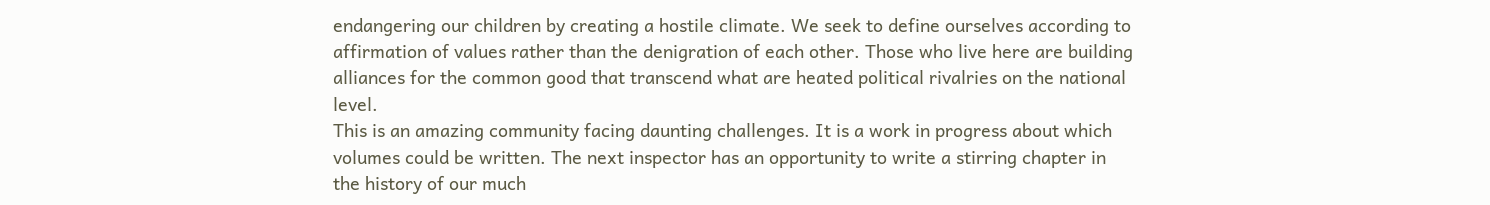endangering our children by creating a hostile climate. We seek to define ourselves according to affirmation of values rather than the denigration of each other. Those who live here are building alliances for the common good that transcend what are heated political rivalries on the national level.
This is an amazing community facing daunting challenges. It is a work in progress about which volumes could be written. The next inspector has an opportunity to write a stirring chapter in the history of our much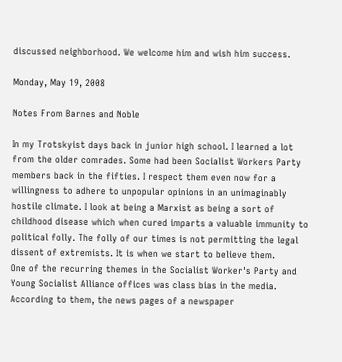discussed neighborhood. We welcome him and wish him success.

Monday, May 19, 2008

Notes From Barnes and Noble

In my Trotskyist days back in junior high school. I learned a lot from the older comrades. Some had been Socialist Workers Party members back in the fifties. I respect them even now for a willingness to adhere to unpopular opinions in an unimaginably hostile climate. I look at being a Marxist as being a sort of childhood disease which when cured imparts a valuable immunity to political folly. The folly of our times is not permitting the legal dissent of extremists. It is when we start to believe them.
One of the recurring themes in the Socialist Worker's Party and Young Socialist Alliance offices was class bias in the media. According to them, the news pages of a newspaper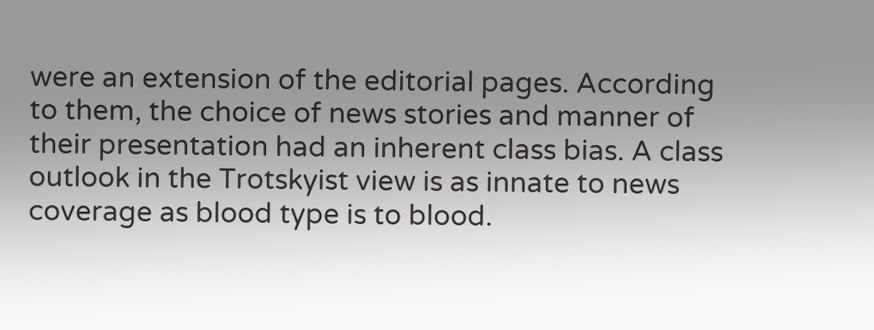were an extension of the editorial pages. According to them, the choice of news stories and manner of their presentation had an inherent class bias. A class outlook in the Trotskyist view is as innate to news coverage as blood type is to blood.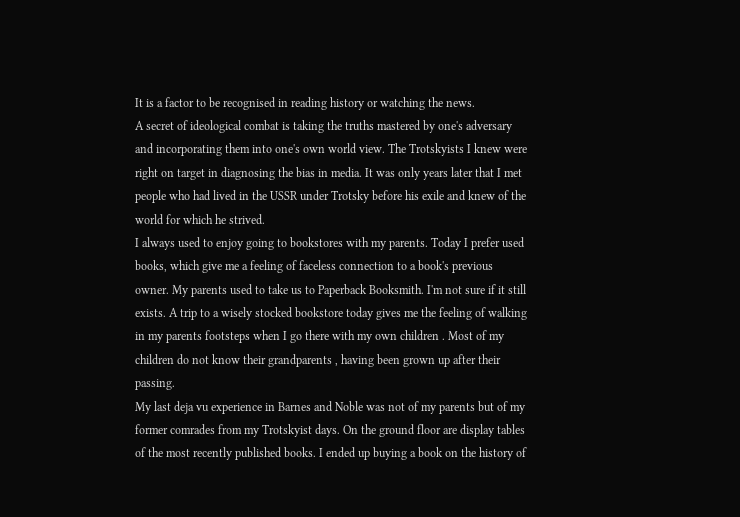It is a factor to be recognised in reading history or watching the news.
A secret of ideological combat is taking the truths mastered by one's adversary and incorporating them into one's own world view. The Trotskyists I knew were right on target in diagnosing the bias in media. It was only years later that I met people who had lived in the USSR under Trotsky before his exile and knew of the world for which he strived.
I always used to enjoy going to bookstores with my parents. Today I prefer used books, which give me a feeling of faceless connection to a book's previous owner. My parents used to take us to Paperback Booksmith. I'm not sure if it still exists. A trip to a wisely stocked bookstore today gives me the feeling of walking in my parents footsteps when I go there with my own children . Most of my children do not know their grandparents , having been grown up after their passing.
My last deja vu experience in Barnes and Noble was not of my parents but of my former comrades from my Trotskyist days. On the ground floor are display tables of the most recently published books. I ended up buying a book on the history of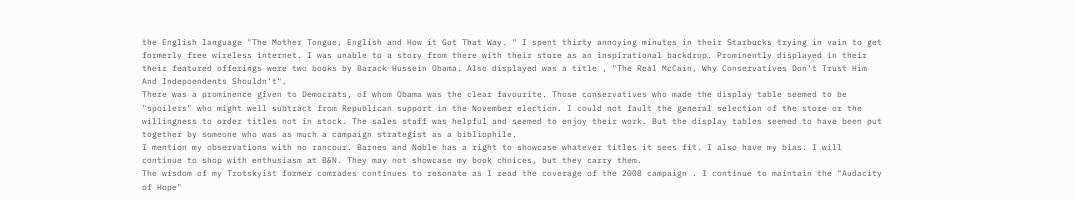the English language "The Mother Tongue, English and How it Got That Way. " I spent thirty annoying minutes in their Starbucks trying in vain to get formerly free wireless internet. I was unable to a story from there with their store as an inspirational backdrop. Prominently displayed in their their featured offerings were two books by Barack Hussein Obama. Also displayed was a title , "The Real McCain, Why Conservatives Don't Trust Him And Indepoendents Shouldn't".
There was a prominence given to Democrats, of whom Obama was the clear favourite. Those conservatives who made the display table seemed to be "spoilers" who might well subtract from Republican support in the November election. I could not fault the general selection of the store or the willingness to order titles not in stock. The sales staff was helpful and seemed to enjoy their work. But the display tables seemed to have been put together by someone who was as much a campaign strategist as a bibliophile.
I mention my observations with no rancour. Barnes and Noble has a right to showcase whatever titles it sees fit. I also have my bias. I will continue to shop with enthusiasm at B&N. They may not showcase my book choices, but they carry them.
The wisdom of my Trotskyist former comrades continues to resonate as I read the coverage of the 2008 campaign . I continue to maintain the "Audacity of Hope"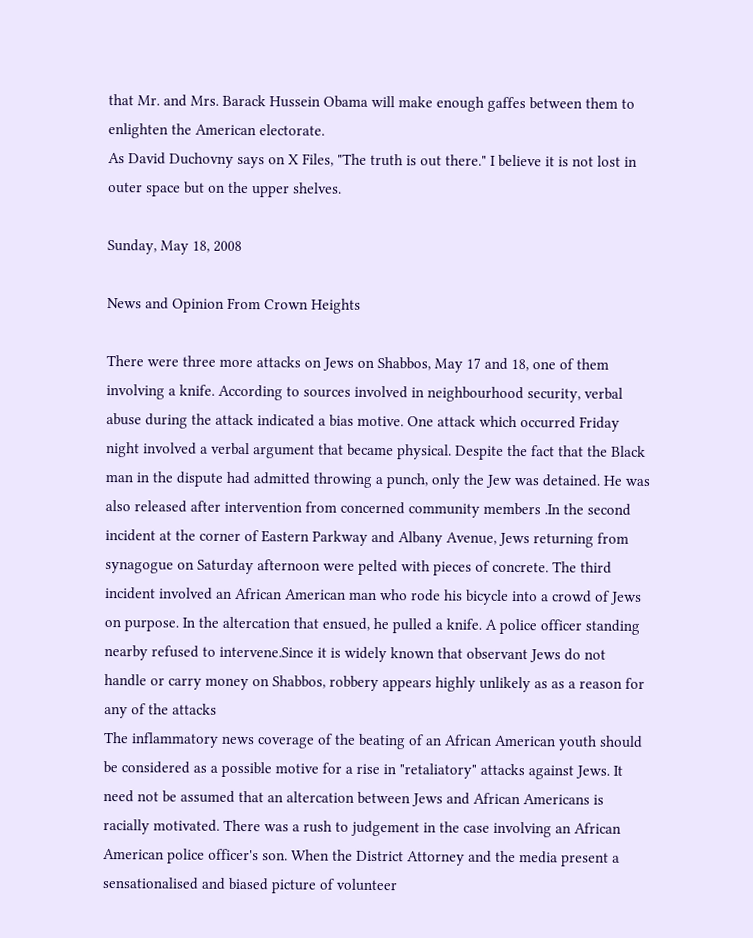that Mr. and Mrs. Barack Hussein Obama will make enough gaffes between them to enlighten the American electorate.
As David Duchovny says on X Files, "The truth is out there." I believe it is not lost in outer space but on the upper shelves.

Sunday, May 18, 2008

News and Opinion From Crown Heights

There were three more attacks on Jews on Shabbos, May 17 and 18, one of them involving a knife. According to sources involved in neighbourhood security, verbal abuse during the attack indicated a bias motive. One attack which occurred Friday night involved a verbal argument that became physical. Despite the fact that the Black man in the dispute had admitted throwing a punch, only the Jew was detained. He was also released after intervention from concerned community members .In the second incident at the corner of Eastern Parkway and Albany Avenue, Jews returning from synagogue on Saturday afternoon were pelted with pieces of concrete. The third incident involved an African American man who rode his bicycle into a crowd of Jews on purpose. In the altercation that ensued, he pulled a knife. A police officer standing nearby refused to intervene.Since it is widely known that observant Jews do not handle or carry money on Shabbos, robbery appears highly unlikely as as a reason for any of the attacks
The inflammatory news coverage of the beating of an African American youth should be considered as a possible motive for a rise in "retaliatory" attacks against Jews. It need not be assumed that an altercation between Jews and African Americans is racially motivated. There was a rush to judgement in the case involving an African American police officer's son. When the District Attorney and the media present a sensationalised and biased picture of volunteer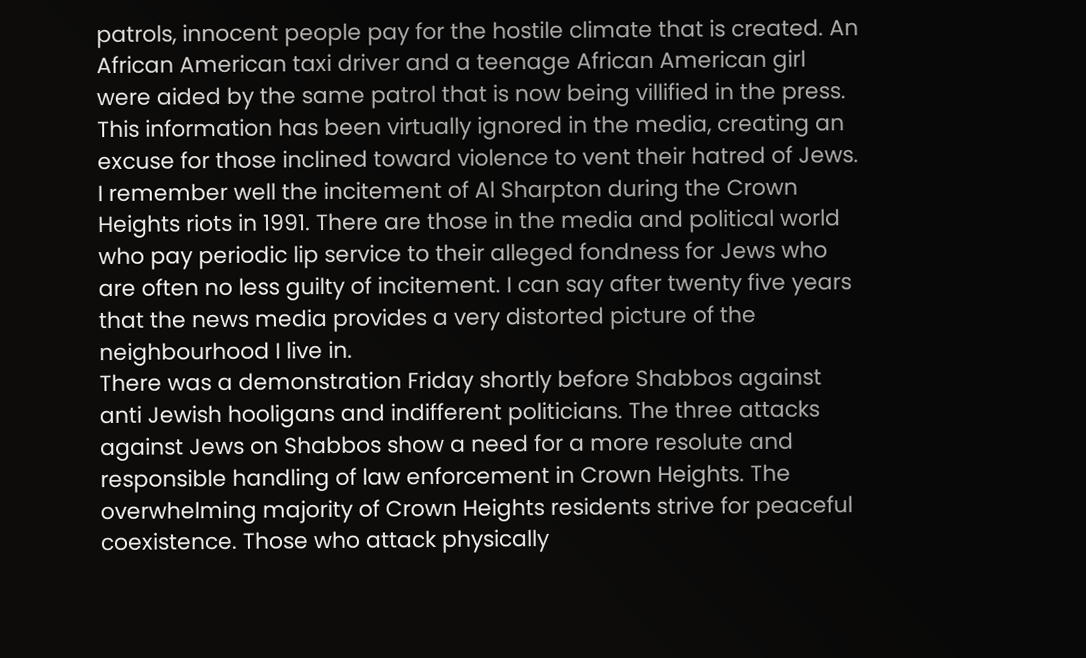patrols, innocent people pay for the hostile climate that is created. An African American taxi driver and a teenage African American girl were aided by the same patrol that is now being villified in the press. This information has been virtually ignored in the media, creating an excuse for those inclined toward violence to vent their hatred of Jews.
I remember well the incitement of Al Sharpton during the Crown Heights riots in 1991. There are those in the media and political world who pay periodic lip service to their alleged fondness for Jews who are often no less guilty of incitement. I can say after twenty five years that the news media provides a very distorted picture of the neighbourhood I live in.
There was a demonstration Friday shortly before Shabbos against anti Jewish hooligans and indifferent politicians. The three attacks against Jews on Shabbos show a need for a more resolute and responsible handling of law enforcement in Crown Heights. The overwhelming majority of Crown Heights residents strive for peaceful coexistence. Those who attack physically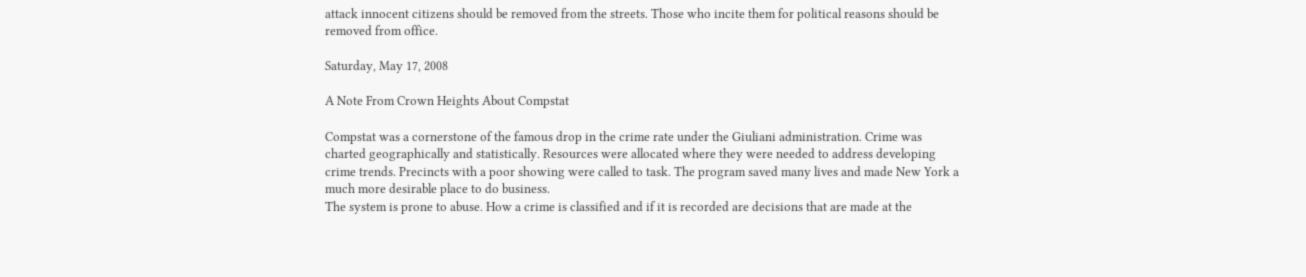attack innocent citizens should be removed from the streets. Those who incite them for political reasons should be removed from office.

Saturday, May 17, 2008

A Note From Crown Heights About Compstat

Compstat was a cornerstone of the famous drop in the crime rate under the Giuliani administration. Crime was charted geographically and statistically. Resources were allocated where they were needed to address developing crime trends. Precincts with a poor showing were called to task. The program saved many lives and made New York a much more desirable place to do business.
The system is prone to abuse. How a crime is classified and if it is recorded are decisions that are made at the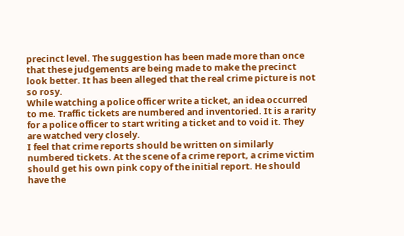precinct level. The suggestion has been made more than once that these judgements are being made to make the precinct look better. It has been alleged that the real crime picture is not so rosy.
While watching a police officer write a ticket, an idea occurred to me. Traffic tickets are numbered and inventoried. It is a rarity for a police officer to start writing a ticket and to void it. They are watched very closely.
I feel that crime reports should be written on similarly numbered tickets. At the scene of a crime report, a crime victim should get his own pink copy of the initial report. He should have the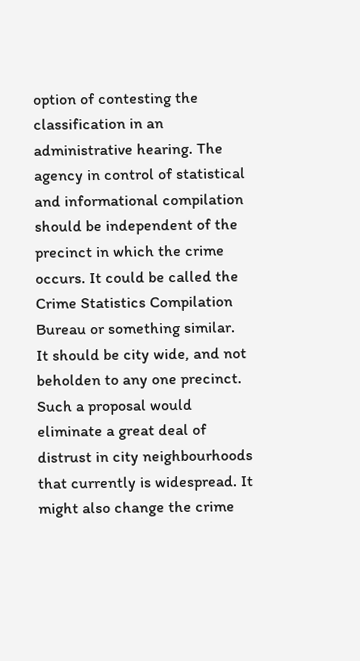option of contesting the classification in an administrative hearing. The agency in control of statistical and informational compilation should be independent of the precinct in which the crime occurs. It could be called the Crime Statistics Compilation Bureau or something similar.
It should be city wide, and not beholden to any one precinct.
Such a proposal would eliminate a great deal of distrust in city neighbourhoods that currently is widespread. It might also change the crime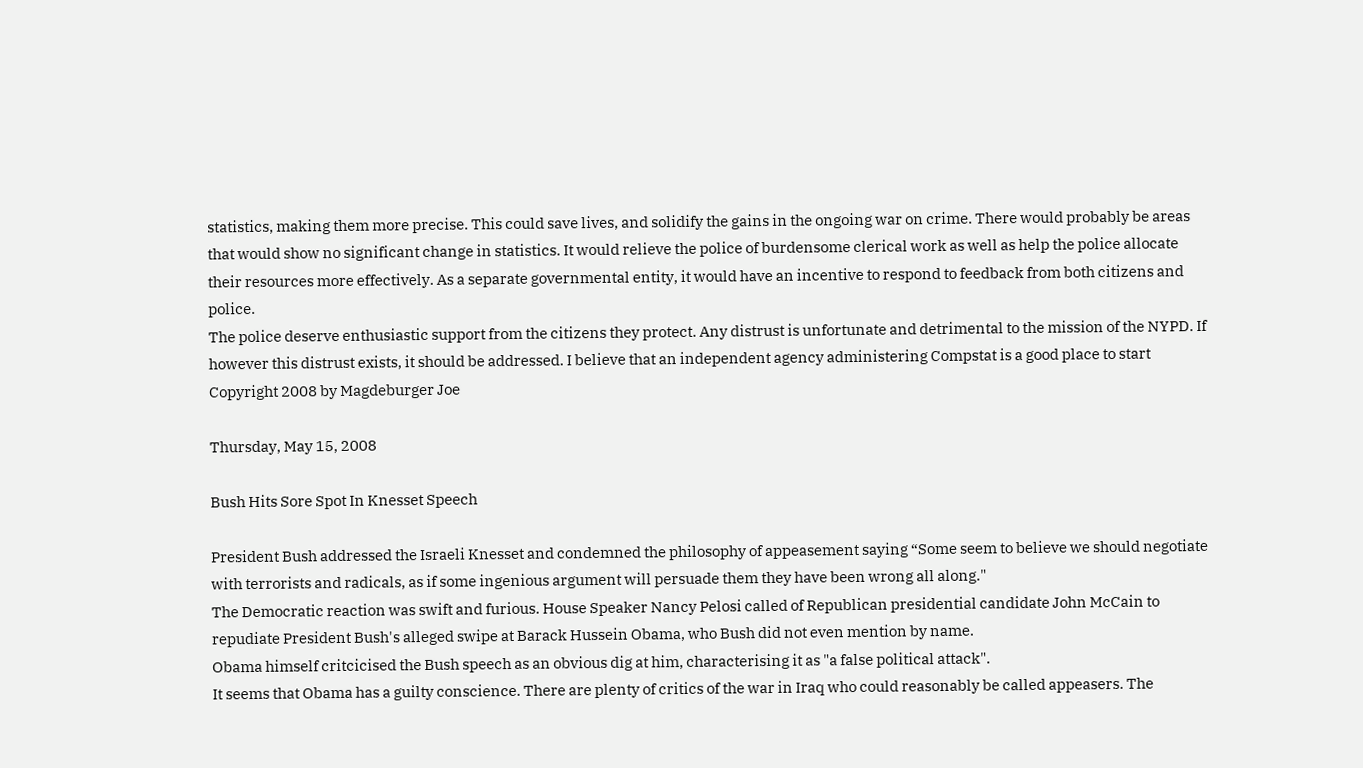statistics, making them more precise. This could save lives, and solidify the gains in the ongoing war on crime. There would probably be areas that would show no significant change in statistics. It would relieve the police of burdensome clerical work as well as help the police allocate their resources more effectively. As a separate governmental entity, it would have an incentive to respond to feedback from both citizens and police.
The police deserve enthusiastic support from the citizens they protect. Any distrust is unfortunate and detrimental to the mission of the NYPD. If however this distrust exists, it should be addressed. I believe that an independent agency administering Compstat is a good place to start
Copyright 2008 by Magdeburger Joe

Thursday, May 15, 2008

Bush Hits Sore Spot In Knesset Speech

President Bush addressed the Israeli Knesset and condemned the philosophy of appeasement saying “Some seem to believe we should negotiate with terrorists and radicals, as if some ingenious argument will persuade them they have been wrong all along."
The Democratic reaction was swift and furious. House Speaker Nancy Pelosi called of Republican presidential candidate John McCain to repudiate President Bush's alleged swipe at Barack Hussein Obama, who Bush did not even mention by name.
Obama himself critcicised the Bush speech as an obvious dig at him, characterising it as "a false political attack".
It seems that Obama has a guilty conscience. There are plenty of critics of the war in Iraq who could reasonably be called appeasers. The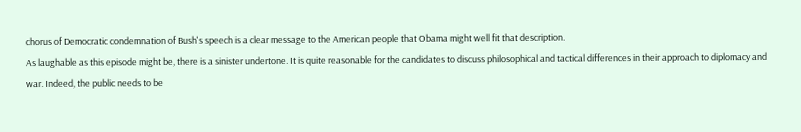chorus of Democratic condemnation of Bush's speech is a clear message to the American people that Obama might well fit that description.
As laughable as this episode might be, there is a sinister undertone. It is quite reasonable for the candidates to discuss philosophical and tactical differences in their approach to diplomacy and war. Indeed, the public needs to be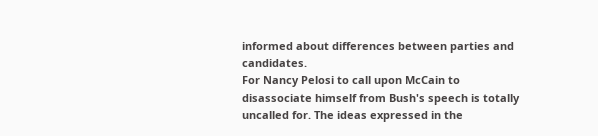informed about differences between parties and candidates.
For Nancy Pelosi to call upon McCain to disassociate himself from Bush's speech is totally uncalled for. The ideas expressed in the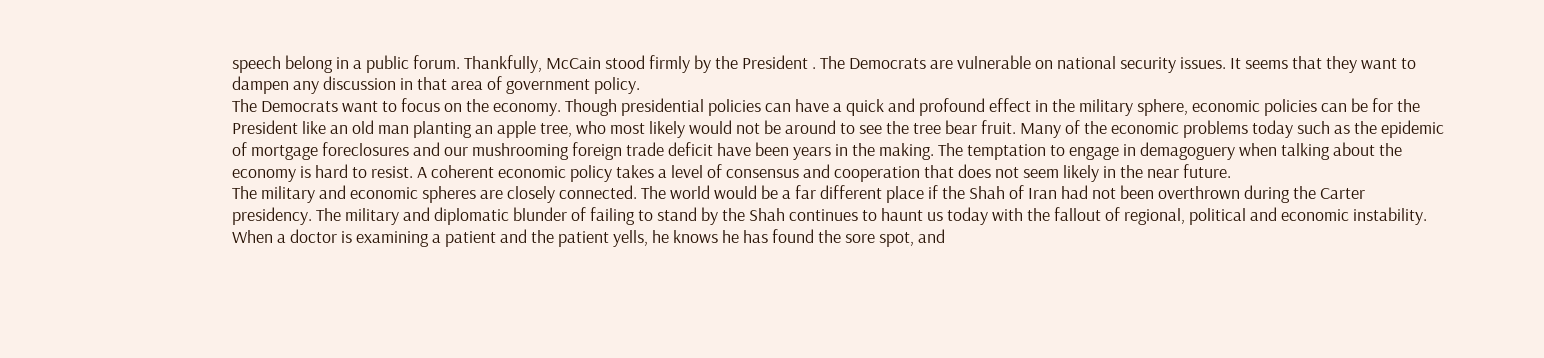speech belong in a public forum. Thankfully, McCain stood firmly by the President . The Democrats are vulnerable on national security issues. It seems that they want to dampen any discussion in that area of government policy.
The Democrats want to focus on the economy. Though presidential policies can have a quick and profound effect in the military sphere, economic policies can be for the President like an old man planting an apple tree, who most likely would not be around to see the tree bear fruit. Many of the economic problems today such as the epidemic of mortgage foreclosures and our mushrooming foreign trade deficit have been years in the making. The temptation to engage in demagoguery when talking about the economy is hard to resist. A coherent economic policy takes a level of consensus and cooperation that does not seem likely in the near future.
The military and economic spheres are closely connected. The world would be a far different place if the Shah of Iran had not been overthrown during the Carter presidency. The military and diplomatic blunder of failing to stand by the Shah continues to haunt us today with the fallout of regional, political and economic instability.
When a doctor is examining a patient and the patient yells, he knows he has found the sore spot, and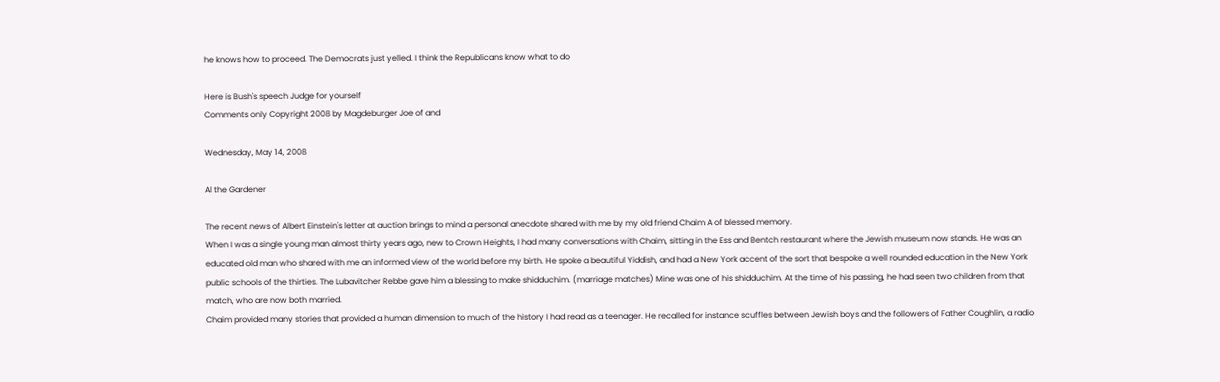he knows how to proceed. The Democrats just yelled. I think the Republicans know what to do

Here is Bush's speech Judge for yourself
Comments only Copyright 2008 by Magdeburger Joe of and

Wednesday, May 14, 2008

Al the Gardener

The recent news of Albert Einstein's letter at auction brings to mind a personal anecdote shared with me by my old friend Chaim A of blessed memory.
When I was a single young man almost thirty years ago, new to Crown Heights, I had many conversations with Chaim, sitting in the Ess and Bentch restaurant where the Jewish museum now stands. He was an educated old man who shared with me an informed view of the world before my birth. He spoke a beautiful Yiddish, and had a New York accent of the sort that bespoke a well rounded education in the New York public schools of the thirties. The Lubavitcher Rebbe gave him a blessing to make shidduchim. (marriage matches) Mine was one of his shidduchim. At the time of his passing, he had seen two children from that match, who are now both married.
Chaim provided many stories that provided a human dimension to much of the history I had read as a teenager. He recalled for instance scuffles between Jewish boys and the followers of Father Coughlin, a radio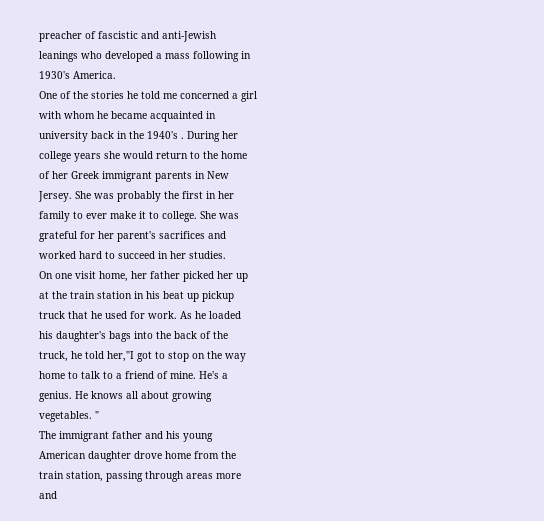preacher of fascistic and anti-Jewish leanings who developed a mass following in 1930's America.
One of the stories he told me concerned a girl with whom he became acquainted in university back in the 1940's . During her college years she would return to the home of her Greek immigrant parents in New Jersey. She was probably the first in her family to ever make it to college. She was grateful for her parent's sacrifices and worked hard to succeed in her studies.
On one visit home, her father picked her up at the train station in his beat up pickup truck that he used for work. As he loaded his daughter's bags into the back of the truck, he told her,"I got to stop on the way home to talk to a friend of mine. He's a genius. He knows all about growing vegetables. "
The immigrant father and his young American daughter drove home from the train station, passing through areas more and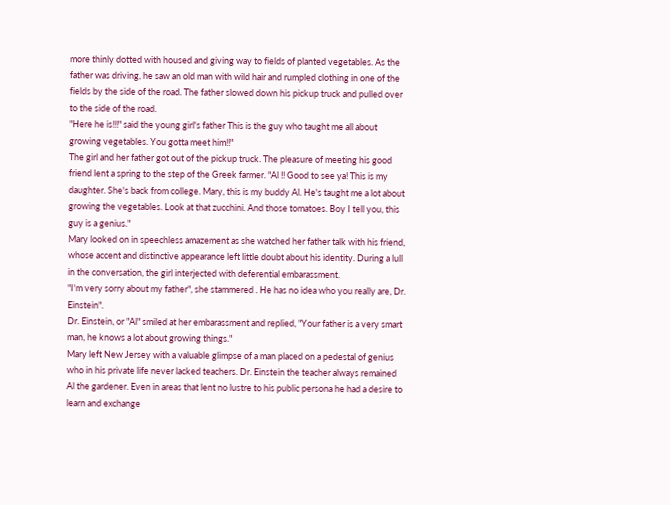more thinly dotted with housed and giving way to fields of planted vegetables. As the father was driving, he saw an old man with wild hair and rumpled clothing in one of the fields by the side of the road. The father slowed down his pickup truck and pulled over to the side of the road.
"Here he is!!!" said the young girl's father This is the guy who taught me all about growing vegetables. You gotta meet him!!"
The girl and her father got out of the pickup truck. The pleasure of meeting his good friend lent a spring to the step of the Greek farmer. "Al !! Good to see ya! This is my daughter. She's back from college. Mary, this is my buddy Al. He's taught me a lot about growing the vegetables. Look at that zucchini. And those tomatoes. Boy I tell you, this guy is a genius."
Mary looked on in speechless amazement as she watched her father talk with his friend, whose accent and distinctive appearance left little doubt about his identity. During a lull in the conversation, the girl interjected with deferential embarassment.
"I'm very sorry about my father", she stammered . He has no idea who you really are, Dr. Einstein".
Dr. Einstein, or "Al" smiled at her embarassment and replied, "Your father is a very smart man, he knows a lot about growing things."
Mary left New Jersey with a valuable glimpse of a man placed on a pedestal of genius who in his private life never lacked teachers. Dr. Einstein the teacher always remained Al the gardener. Even in areas that lent no lustre to his public persona he had a desire to learn and exchange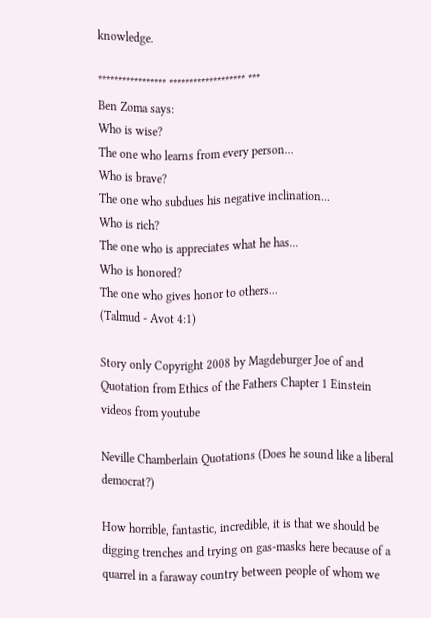knowledge.

***************** ******************* ***
Ben Zoma says:
Who is wise?
The one who learns from every person...
Who is brave?
The one who subdues his negative inclination...
Who is rich?
The one who is appreciates what he has...
Who is honored?
The one who gives honor to others...
(Talmud - Avot 4:1)

Story only Copyright 2008 by Magdeburger Joe of and Quotation from Ethics of the Fathers Chapter 1 Einstein videos from youtube

Neville Chamberlain Quotations (Does he sound like a liberal democrat?)

How horrible, fantastic, incredible, it is that we should be digging trenches and trying on gas-masks here because of a quarrel in a faraway country between people of whom we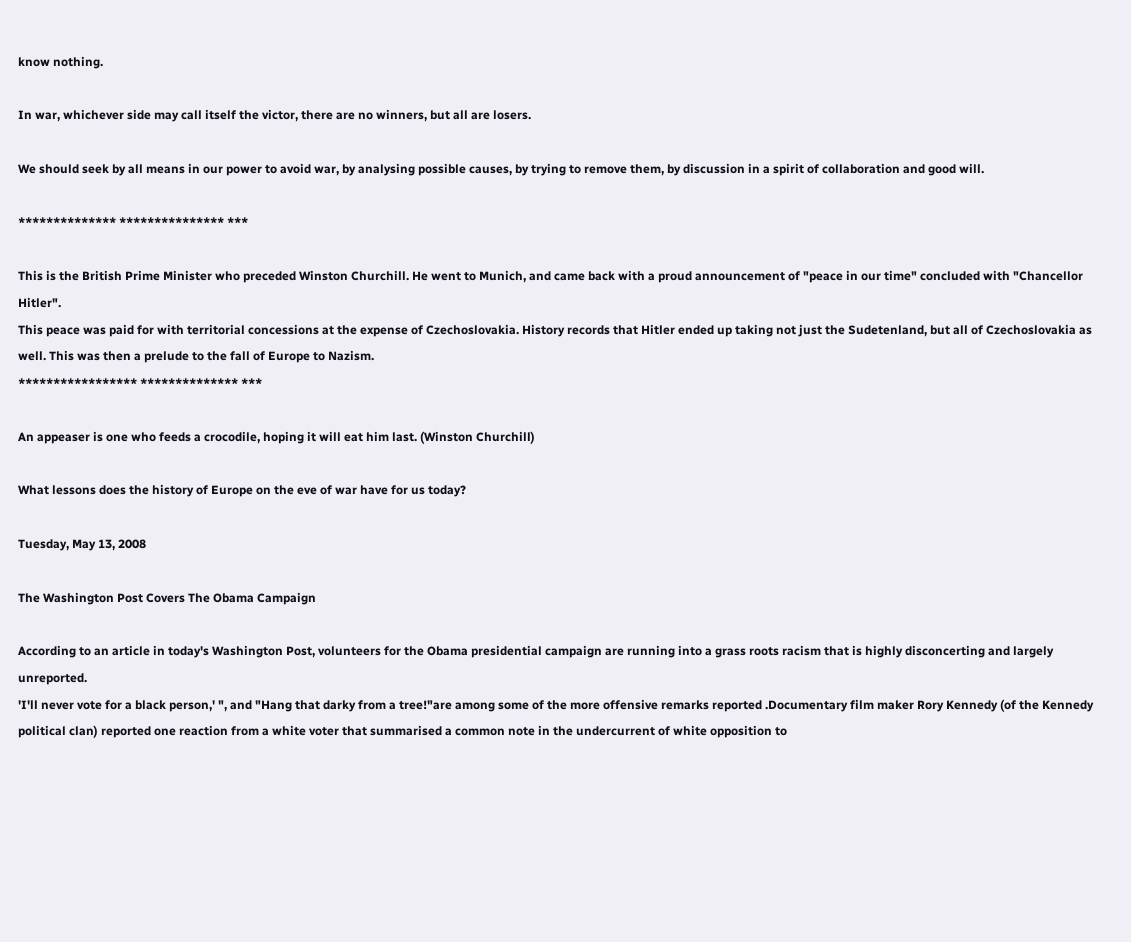know nothing.

In war, whichever side may call itself the victor, there are no winners, but all are losers.

We should seek by all means in our power to avoid war, by analysing possible causes, by trying to remove them, by discussion in a spirit of collaboration and good will.

************** *************** ***

This is the British Prime Minister who preceded Winston Churchill. He went to Munich, and came back with a proud announcement of "peace in our time" concluded with "Chancellor Hitler".
This peace was paid for with territorial concessions at the expense of Czechoslovakia. History records that Hitler ended up taking not just the Sudetenland, but all of Czechoslovakia as well. This was then a prelude to the fall of Europe to Nazism.
***************** ************** ***

An appeaser is one who feeds a crocodile, hoping it will eat him last. (Winston Churchill)

What lessons does the history of Europe on the eve of war have for us today?

Tuesday, May 13, 2008

The Washington Post Covers The Obama Campaign

According to an article in today's Washington Post, volunteers for the Obama presidential campaign are running into a grass roots racism that is highly disconcerting and largely unreported.
'I'll never vote for a black person,' ", and "Hang that darky from a tree!"are among some of the more offensive remarks reported .Documentary film maker Rory Kennedy (of the Kennedy political clan) reported one reaction from a white voter that summarised a common note in the undercurrent of white opposition to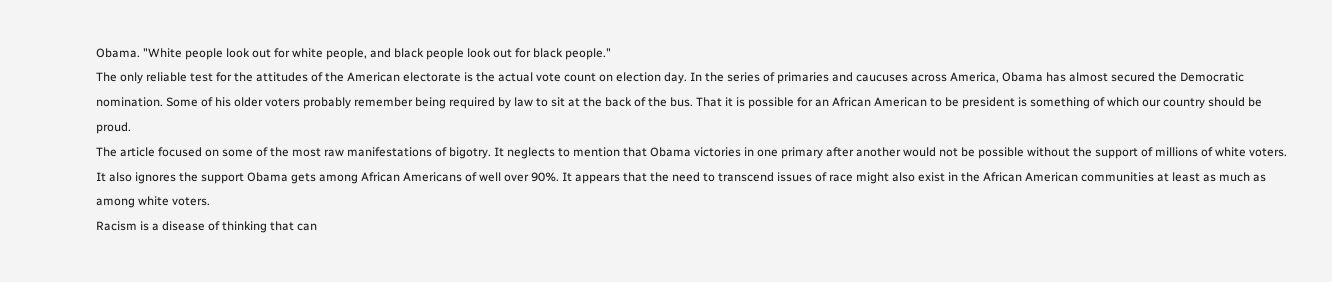Obama. "White people look out for white people, and black people look out for black people."
The only reliable test for the attitudes of the American electorate is the actual vote count on election day. In the series of primaries and caucuses across America, Obama has almost secured the Democratic nomination. Some of his older voters probably remember being required by law to sit at the back of the bus. That it is possible for an African American to be president is something of which our country should be proud.
The article focused on some of the most raw manifestations of bigotry. It neglects to mention that Obama victories in one primary after another would not be possible without the support of millions of white voters. It also ignores the support Obama gets among African Americans of well over 90%. It appears that the need to transcend issues of race might also exist in the African American communities at least as much as among white voters.
Racism is a disease of thinking that can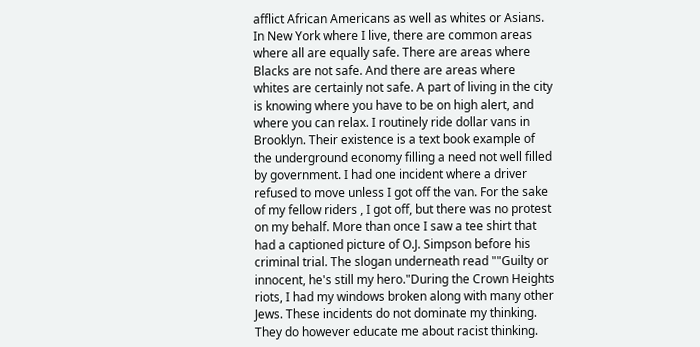afflict African Americans as well as whites or Asians. In New York where I live, there are common areas where all are equally safe. There are areas where Blacks are not safe. And there are areas where whites are certainly not safe. A part of living in the city is knowing where you have to be on high alert, and where you can relax. I routinely ride dollar vans in Brooklyn. Their existence is a text book example of the underground economy filling a need not well filled by government. I had one incident where a driver refused to move unless I got off the van. For the sake of my fellow riders , I got off, but there was no protest on my behalf. More than once I saw a tee shirt that had a captioned picture of O.J. Simpson before his criminal trial. The slogan underneath read ""Guilty or innocent, he's still my hero."During the Crown Heights riots, I had my windows broken along with many other Jews. These incidents do not dominate my thinking. They do however educate me about racist thinking.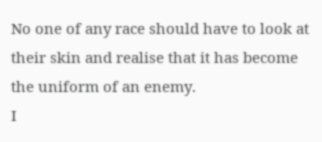No one of any race should have to look at their skin and realise that it has become the uniform of an enemy.
I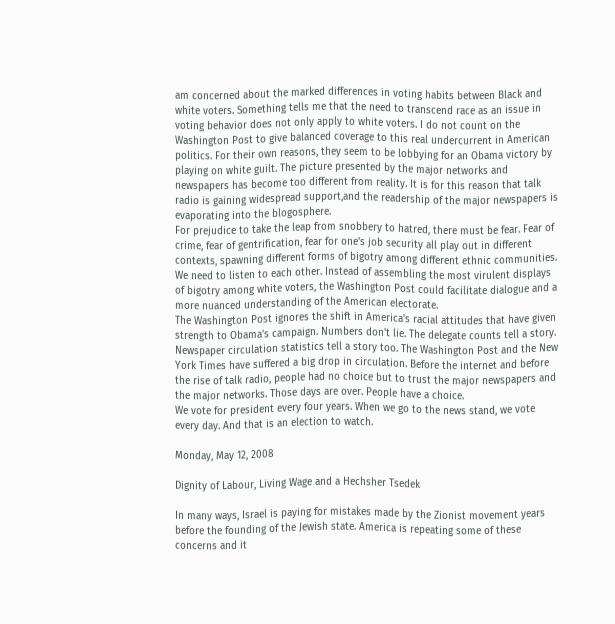am concerned about the marked differences in voting habits between Black and white voters. Something tells me that the need to transcend race as an issue in voting behavior does not only apply to white voters. I do not count on the Washington Post to give balanced coverage to this real undercurrent in American politics. For their own reasons, they seem to be lobbying for an Obama victory by playing on white guilt. The picture presented by the major networks and newspapers has become too different from reality. It is for this reason that talk radio is gaining widespread support,and the readership of the major newspapers is evaporating into the blogosphere.
For prejudice to take the leap from snobbery to hatred, there must be fear. Fear of crime, fear of gentrification, fear for one's job security all play out in different contexts, spawning different forms of bigotry among different ethnic communities. We need to listen to each other. Instead of assembling the most virulent displays of bigotry among white voters, the Washington Post could facilitate dialogue and a more nuanced understanding of the American electorate.
The Washington Post ignores the shift in America's racial attitudes that have given strength to Obama's campaign. Numbers don't lie. The delegate counts tell a story. Newspaper circulation statistics tell a story too. The Washington Post and the New York Times have suffered a big drop in circulation. Before the internet and before the rise of talk radio, people had no choice but to trust the major newspapers and the major networks. Those days are over. People have a choice.
We vote for president every four years. When we go to the news stand, we vote every day. And that is an election to watch.

Monday, May 12, 2008

Dignity of Labour, Living Wage and a Hechsher Tsedek

In many ways, Israel is paying for mistakes made by the Zionist movement years before the founding of the Jewish state. America is repeating some of these concerns and it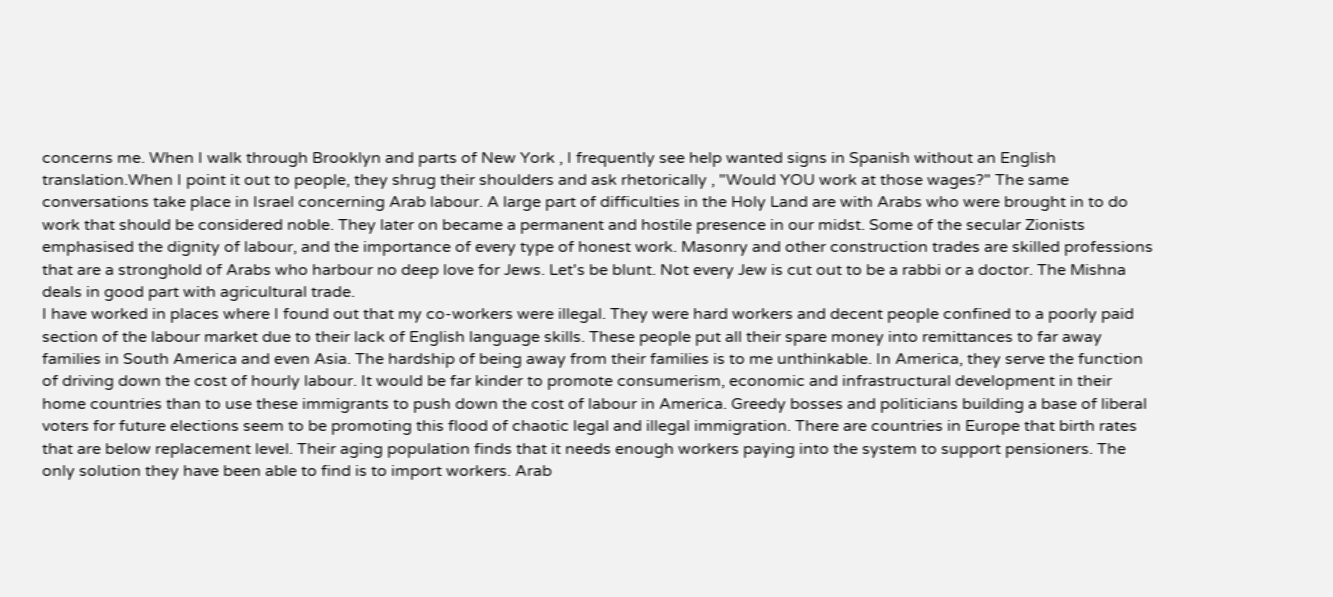concerns me. When I walk through Brooklyn and parts of New York , I frequently see help wanted signs in Spanish without an English translation.When I point it out to people, they shrug their shoulders and ask rhetorically , "Would YOU work at those wages?" The same conversations take place in Israel concerning Arab labour. A large part of difficulties in the Holy Land are with Arabs who were brought in to do work that should be considered noble. They later on became a permanent and hostile presence in our midst. Some of the secular Zionists emphasised the dignity of labour, and the importance of every type of honest work. Masonry and other construction trades are skilled professions that are a stronghold of Arabs who harbour no deep love for Jews. Let's be blunt. Not every Jew is cut out to be a rabbi or a doctor. The Mishna deals in good part with agricultural trade.
I have worked in places where I found out that my co-workers were illegal. They were hard workers and decent people confined to a poorly paid section of the labour market due to their lack of English language skills. These people put all their spare money into remittances to far away families in South America and even Asia. The hardship of being away from their families is to me unthinkable. In America, they serve the function of driving down the cost of hourly labour. It would be far kinder to promote consumerism, economic and infrastructural development in their home countries than to use these immigrants to push down the cost of labour in America. Greedy bosses and politicians building a base of liberal voters for future elections seem to be promoting this flood of chaotic legal and illegal immigration. There are countries in Europe that birth rates that are below replacement level. Their aging population finds that it needs enough workers paying into the system to support pensioners. The only solution they have been able to find is to import workers. Arab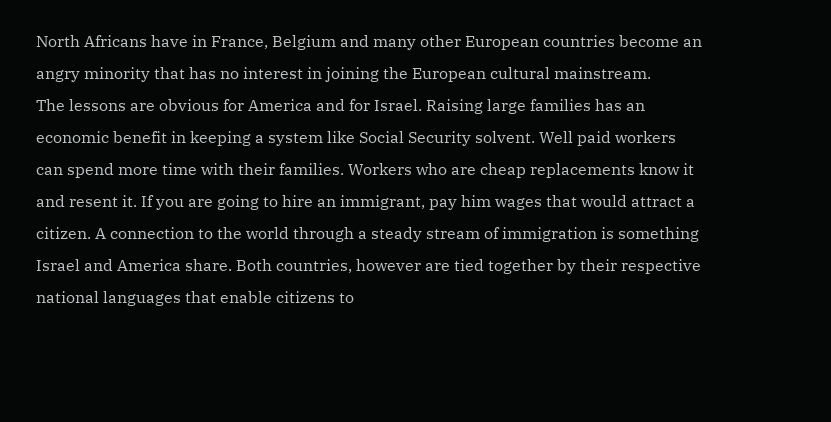North Africans have in France, Belgium and many other European countries become an angry minority that has no interest in joining the European cultural mainstream.
The lessons are obvious for America and for Israel. Raising large families has an economic benefit in keeping a system like Social Security solvent. Well paid workers can spend more time with their families. Workers who are cheap replacements know it and resent it. If you are going to hire an immigrant, pay him wages that would attract a citizen. A connection to the world through a steady stream of immigration is something Israel and America share. Both countries, however are tied together by their respective national languages that enable citizens to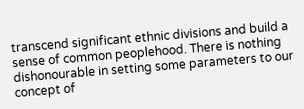transcend significant ethnic divisions and build a sense of common peoplehood. There is nothing dishonourable in setting some parameters to our concept of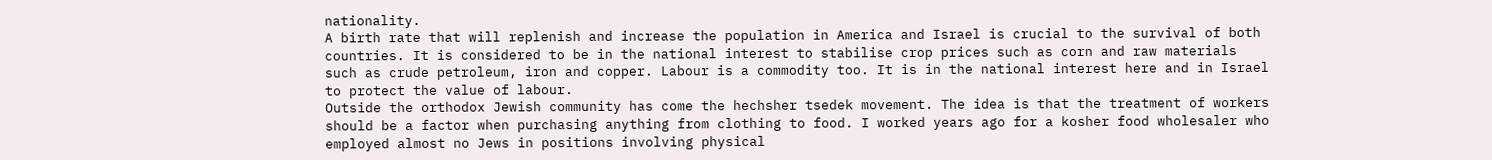nationality.
A birth rate that will replenish and increase the population in America and Israel is crucial to the survival of both countries. It is considered to be in the national interest to stabilise crop prices such as corn and raw materials such as crude petroleum, iron and copper. Labour is a commodity too. It is in the national interest here and in Israel to protect the value of labour.
Outside the orthodox Jewish community has come the hechsher tsedek movement. The idea is that the treatment of workers should be a factor when purchasing anything from clothing to food. I worked years ago for a kosher food wholesaler who employed almost no Jews in positions involving physical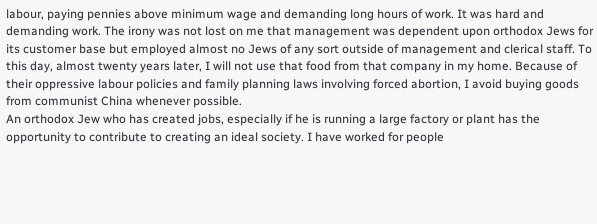labour, paying pennies above minimum wage and demanding long hours of work. It was hard and demanding work. The irony was not lost on me that management was dependent upon orthodox Jews for its customer base but employed almost no Jews of any sort outside of management and clerical staff. To this day, almost twenty years later, I will not use that food from that company in my home. Because of their oppressive labour policies and family planning laws involving forced abortion, I avoid buying goods from communist China whenever possible.
An orthodox Jew who has created jobs, especially if he is running a large factory or plant has the opportunity to contribute to creating an ideal society. I have worked for people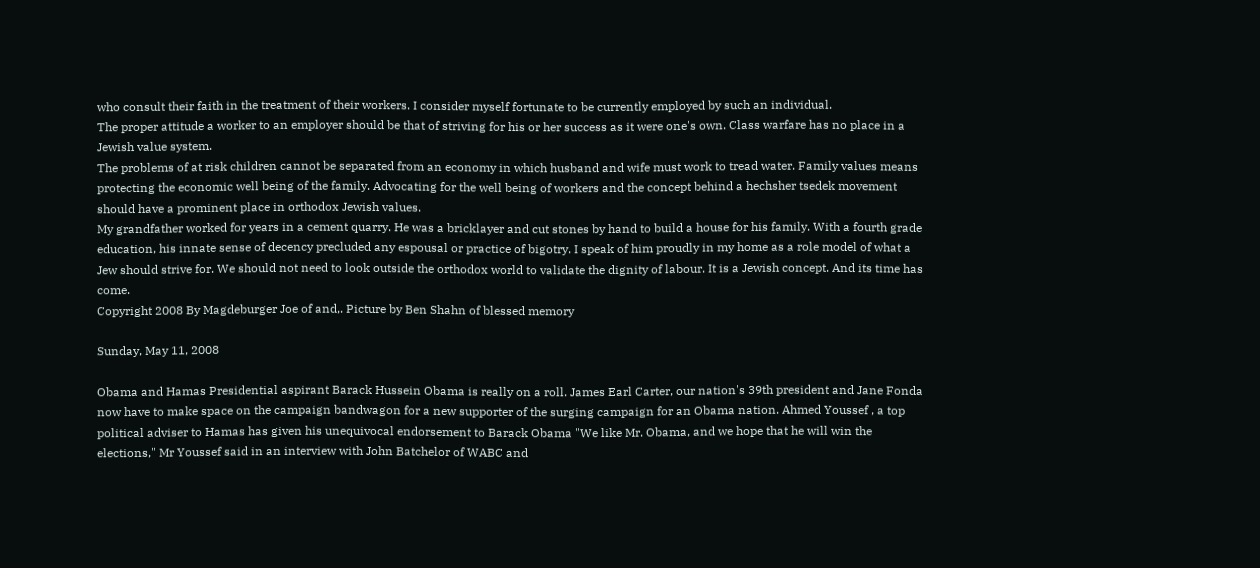who consult their faith in the treatment of their workers. I consider myself fortunate to be currently employed by such an individual.
The proper attitude a worker to an employer should be that of striving for his or her success as it were one's own. Class warfare has no place in a Jewish value system.
The problems of at risk children cannot be separated from an economy in which husband and wife must work to tread water. Family values means protecting the economic well being of the family. Advocating for the well being of workers and the concept behind a hechsher tsedek movement should have a prominent place in orthodox Jewish values.
My grandfather worked for years in a cement quarry. He was a bricklayer and cut stones by hand to build a house for his family. With a fourth grade education, his innate sense of decency precluded any espousal or practice of bigotry. I speak of him proudly in my home as a role model of what a Jew should strive for. We should not need to look outside the orthodox world to validate the dignity of labour. It is a Jewish concept. And its time has come.
Copyright 2008 By Magdeburger Joe of and,. Picture by Ben Shahn of blessed memory

Sunday, May 11, 2008

Obama and Hamas Presidential aspirant Barack Hussein Obama is really on a roll. James Earl Carter, our nation's 39th president and Jane Fonda now have to make space on the campaign bandwagon for a new supporter of the surging campaign for an Obama nation. Ahmed Youssef , a top political adviser to Hamas has given his unequivocal endorsement to Barack Obama "We like Mr. Obama, and we hope that he will win the elections," Mr Youssef said in an interview with John Batchelor of WABC and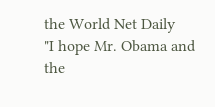the World Net Daily
"I hope Mr. Obama and the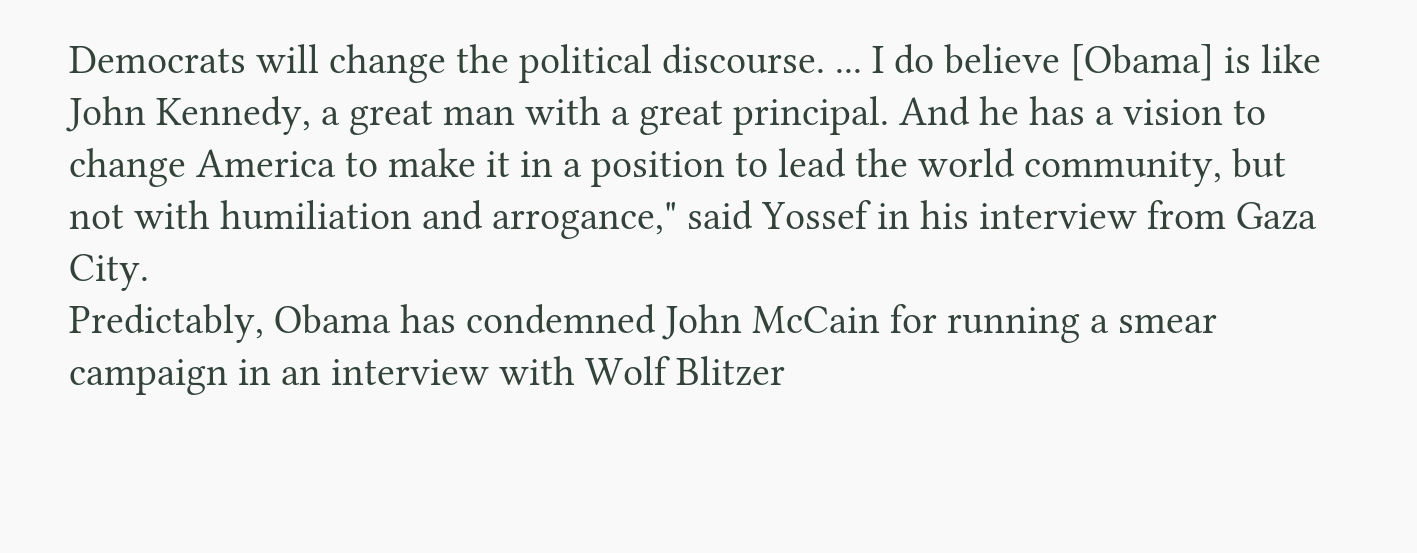Democrats will change the political discourse. ... I do believe [Obama] is like John Kennedy, a great man with a great principal. And he has a vision to change America to make it in a position to lead the world community, but not with humiliation and arrogance," said Yossef in his interview from Gaza City.
Predictably, Obama has condemned John McCain for running a smear campaign in an interview with Wolf Blitzer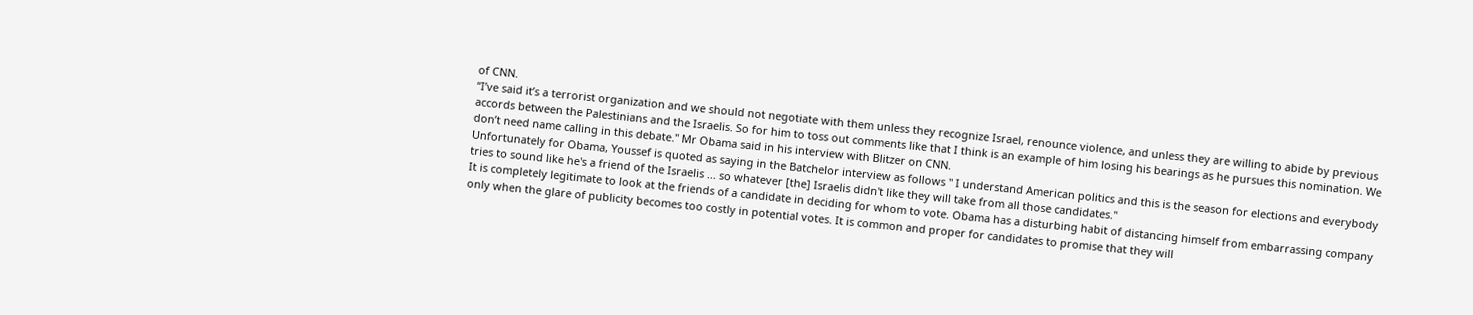of CNN.
“I’ve said it’s a terrorist organization and we should not negotiate with them unless they recognize Israel, renounce violence, and unless they are willing to abide by previous accords between the Palestinians and the Israelis. So for him to toss out comments like that I think is an example of him losing his bearings as he pursues this nomination. We don’t need name calling in this debate." Mr Obama said in his interview with Blitzer on CNN.
Unfortunately for Obama, Youssef is quoted as saying in the Batchelor interview as follows " I understand American politics and this is the season for elections and everybody tries to sound like he's a friend of the Israelis ... so whatever [the] Israelis didn't like they will take from all those candidates."
It is completely legitimate to look at the friends of a candidate in deciding for whom to vote. Obama has a disturbing habit of distancing himself from embarrassing company only when the glare of publicity becomes too costly in potential votes. It is common and proper for candidates to promise that they will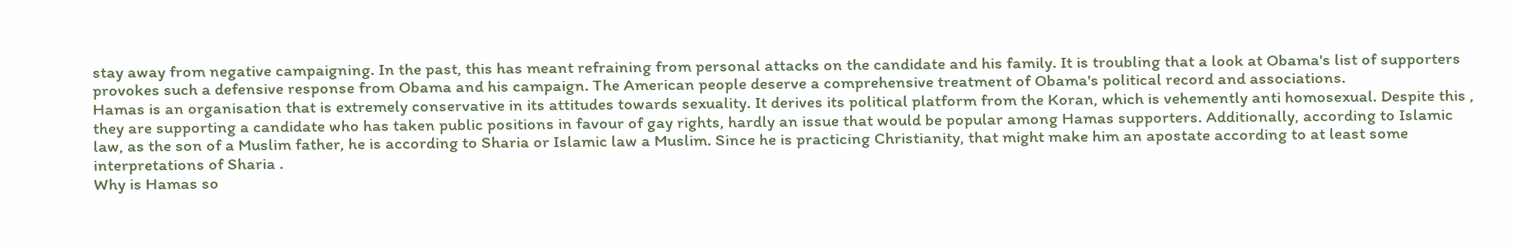stay away from negative campaigning. In the past, this has meant refraining from personal attacks on the candidate and his family. It is troubling that a look at Obama's list of supporters provokes such a defensive response from Obama and his campaign. The American people deserve a comprehensive treatment of Obama's political record and associations.
Hamas is an organisation that is extremely conservative in its attitudes towards sexuality. It derives its political platform from the Koran, which is vehemently anti homosexual. Despite this , they are supporting a candidate who has taken public positions in favour of gay rights, hardly an issue that would be popular among Hamas supporters. Additionally, according to Islamic law, as the son of a Muslim father, he is according to Sharia or Islamic law a Muslim. Since he is practicing Christianity, that might make him an apostate according to at least some interpretations of Sharia .
Why is Hamas so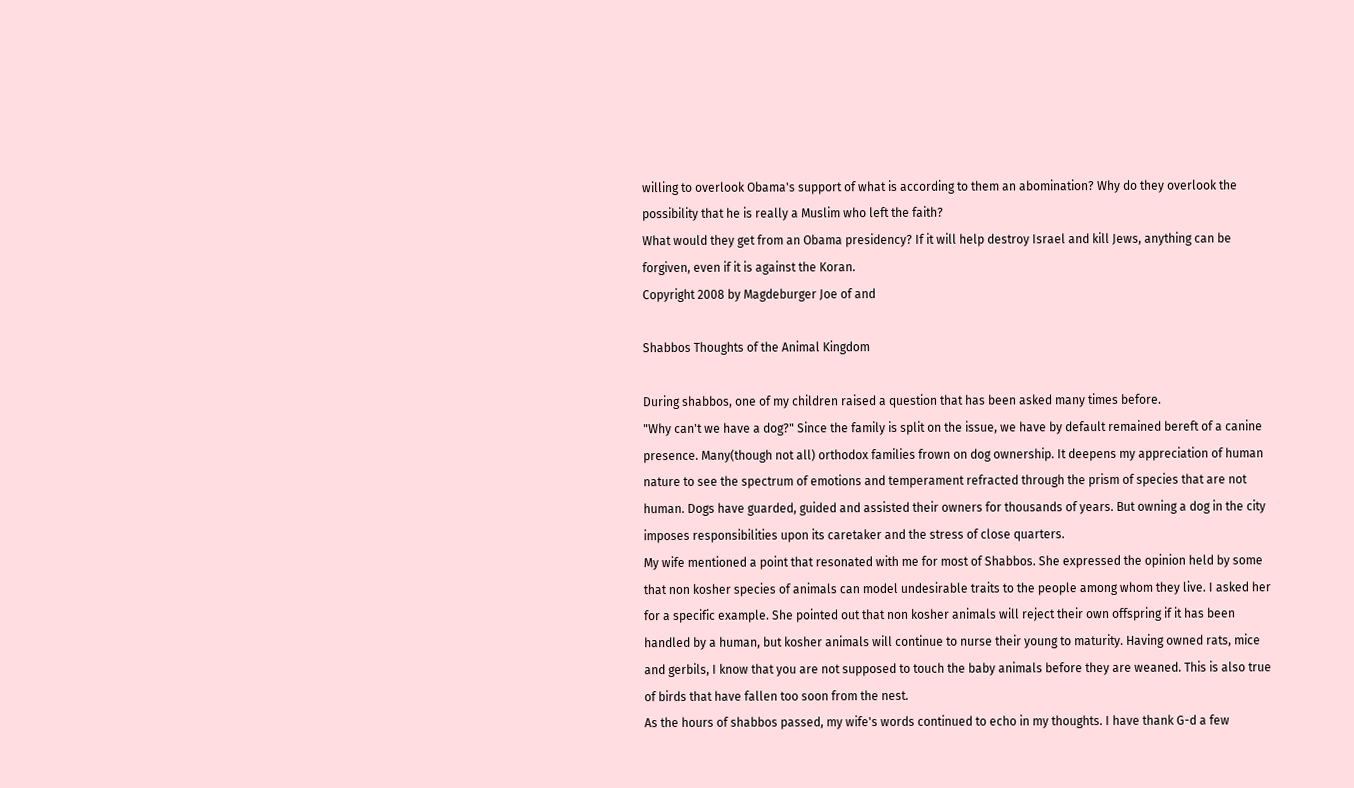willing to overlook Obama's support of what is according to them an abomination? Why do they overlook the possibility that he is really a Muslim who left the faith?
What would they get from an Obama presidency? If it will help destroy Israel and kill Jews, anything can be forgiven, even if it is against the Koran.
Copyright 2008 by Magdeburger Joe of and

Shabbos Thoughts of the Animal Kingdom

During shabbos, one of my children raised a question that has been asked many times before.
"Why can't we have a dog?" Since the family is split on the issue, we have by default remained bereft of a canine presence. Many(though not all) orthodox families frown on dog ownership. It deepens my appreciation of human nature to see the spectrum of emotions and temperament refracted through the prism of species that are not human. Dogs have guarded, guided and assisted their owners for thousands of years. But owning a dog in the city imposes responsibilities upon its caretaker and the stress of close quarters.
My wife mentioned a point that resonated with me for most of Shabbos. She expressed the opinion held by some that non kosher species of animals can model undesirable traits to the people among whom they live. I asked her for a specific example. She pointed out that non kosher animals will reject their own offspring if it has been handled by a human, but kosher animals will continue to nurse their young to maturity. Having owned rats, mice and gerbils, I know that you are not supposed to touch the baby animals before they are weaned. This is also true of birds that have fallen too soon from the nest.
As the hours of shabbos passed, my wife's words continued to echo in my thoughts. I have thank G-d a few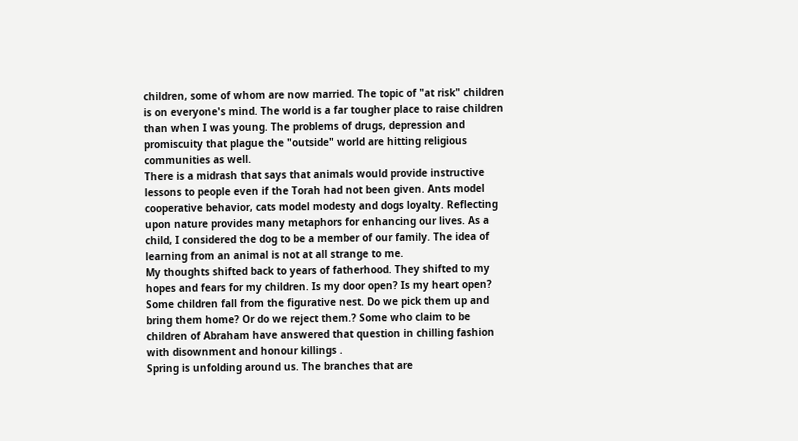children, some of whom are now married. The topic of "at risk" children is on everyone's mind. The world is a far tougher place to raise children than when I was young. The problems of drugs, depression and promiscuity that plague the "outside" world are hitting religious communities as well.
There is a midrash that says that animals would provide instructive lessons to people even if the Torah had not been given. Ants model cooperative behavior, cats model modesty and dogs loyalty. Reflecting upon nature provides many metaphors for enhancing our lives. As a child, I considered the dog to be a member of our family. The idea of learning from an animal is not at all strange to me.
My thoughts shifted back to years of fatherhood. They shifted to my hopes and fears for my children. Is my door open? Is my heart open? Some children fall from the figurative nest. Do we pick them up and bring them home? Or do we reject them.? Some who claim to be children of Abraham have answered that question in chilling fashion with disownment and honour killings .
Spring is unfolding around us. The branches that are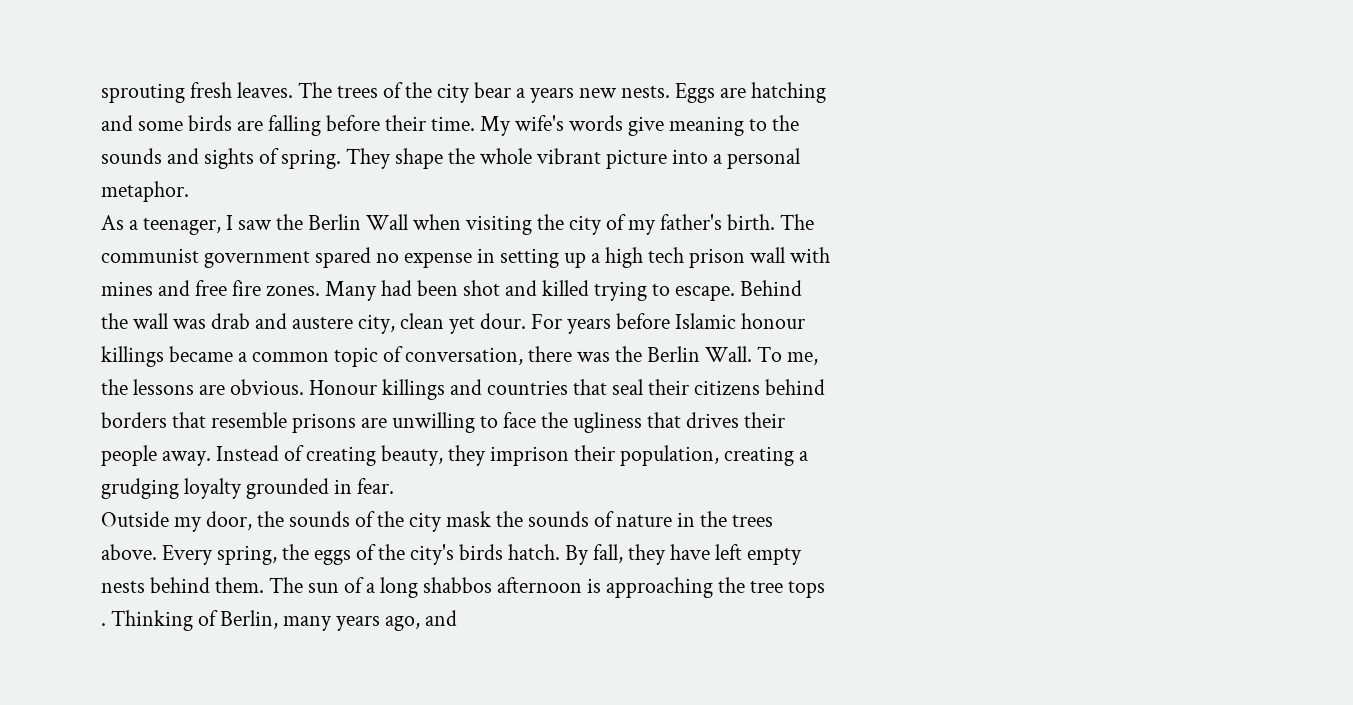sprouting fresh leaves. The trees of the city bear a years new nests. Eggs are hatching and some birds are falling before their time. My wife's words give meaning to the sounds and sights of spring. They shape the whole vibrant picture into a personal metaphor.
As a teenager, I saw the Berlin Wall when visiting the city of my father's birth. The communist government spared no expense in setting up a high tech prison wall with mines and free fire zones. Many had been shot and killed trying to escape. Behind the wall was drab and austere city, clean yet dour. For years before Islamic honour killings became a common topic of conversation, there was the Berlin Wall. To me, the lessons are obvious. Honour killings and countries that seal their citizens behind borders that resemble prisons are unwilling to face the ugliness that drives their people away. Instead of creating beauty, they imprison their population, creating a grudging loyalty grounded in fear.
Outside my door, the sounds of the city mask the sounds of nature in the trees above. Every spring, the eggs of the city's birds hatch. By fall, they have left empty nests behind them. The sun of a long shabbos afternoon is approaching the tree tops . Thinking of Berlin, many years ago, and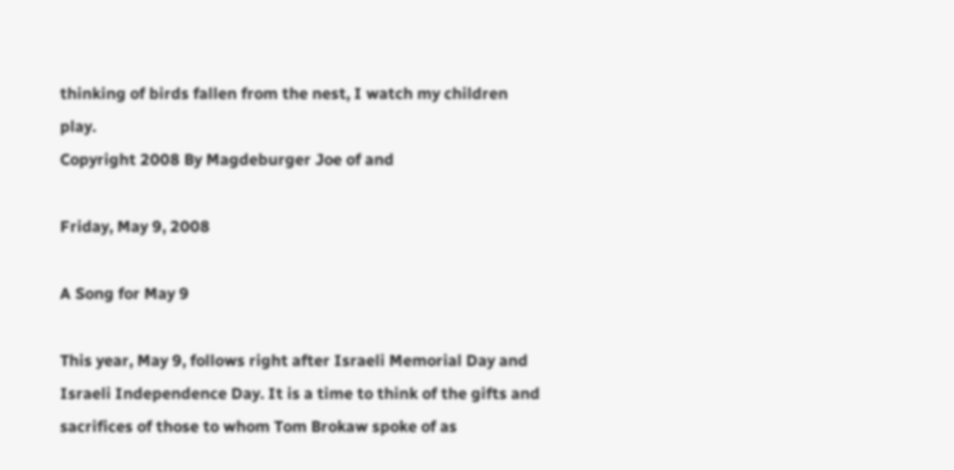thinking of birds fallen from the nest, I watch my children play.
Copyright 2008 By Magdeburger Joe of and

Friday, May 9, 2008

A Song for May 9

This year, May 9, follows right after Israeli Memorial Day and Israeli Independence Day. It is a time to think of the gifts and sacrifices of those to whom Tom Brokaw spoke of as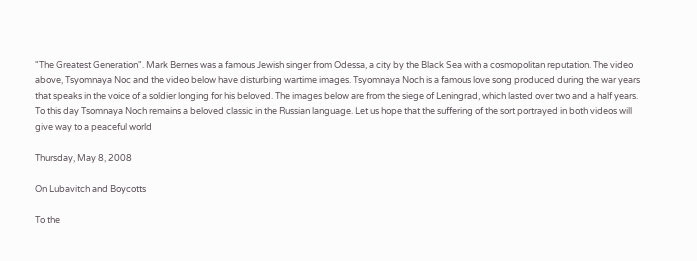"The Greatest Generation". Mark Bernes was a famous Jewish singer from Odessa, a city by the Black Sea with a cosmopolitan reputation. The video above, Tsyomnaya Noc and the video below have disturbing wartime images. Tsyomnaya Noch is a famous love song produced during the war years that speaks in the voice of a soldier longing for his beloved. The images below are from the siege of Leningrad, which lasted over two and a half years. To this day Tsomnaya Noch remains a beloved classic in the Russian language. Let us hope that the suffering of the sort portrayed in both videos will give way to a peaceful world

Thursday, May 8, 2008

On Lubavitch and Boycotts

To the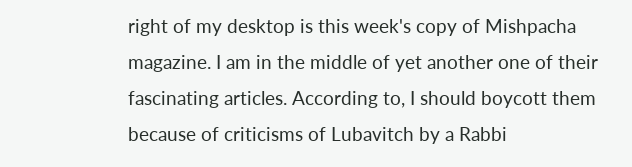right of my desktop is this week's copy of Mishpacha magazine. I am in the middle of yet another one of their fascinating articles. According to, I should boycott them because of criticisms of Lubavitch by a Rabbi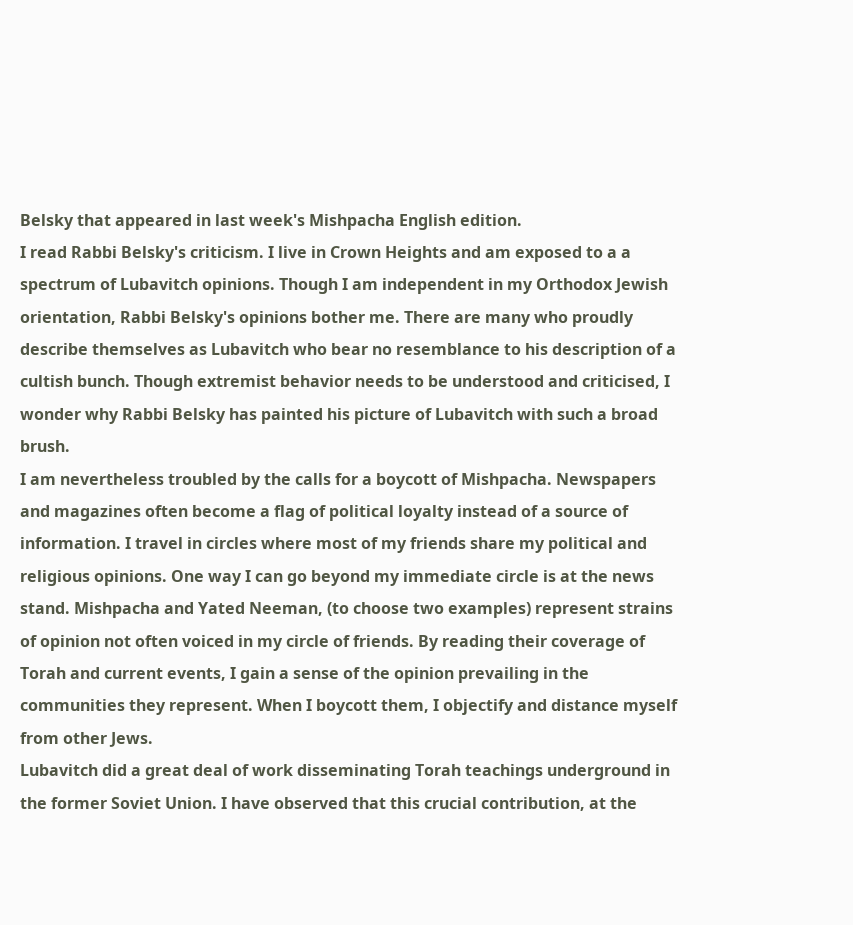Belsky that appeared in last week's Mishpacha English edition.
I read Rabbi Belsky's criticism. I live in Crown Heights and am exposed to a a spectrum of Lubavitch opinions. Though I am independent in my Orthodox Jewish orientation, Rabbi Belsky's opinions bother me. There are many who proudly describe themselves as Lubavitch who bear no resemblance to his description of a cultish bunch. Though extremist behavior needs to be understood and criticised, I wonder why Rabbi Belsky has painted his picture of Lubavitch with such a broad brush.
I am nevertheless troubled by the calls for a boycott of Mishpacha. Newspapers and magazines often become a flag of political loyalty instead of a source of information. I travel in circles where most of my friends share my political and religious opinions. One way I can go beyond my immediate circle is at the news stand. Mishpacha and Yated Neeman, (to choose two examples) represent strains of opinion not often voiced in my circle of friends. By reading their coverage of Torah and current events, I gain a sense of the opinion prevailing in the communities they represent. When I boycott them, I objectify and distance myself from other Jews.
Lubavitch did a great deal of work disseminating Torah teachings underground in the former Soviet Union. I have observed that this crucial contribution, at the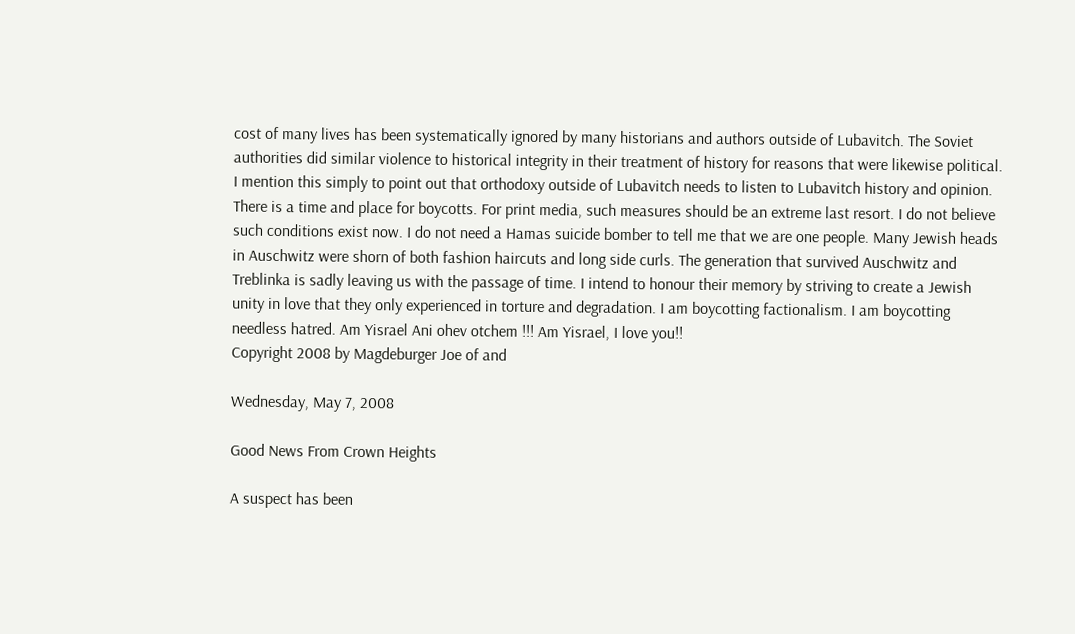cost of many lives has been systematically ignored by many historians and authors outside of Lubavitch. The Soviet authorities did similar violence to historical integrity in their treatment of history for reasons that were likewise political. I mention this simply to point out that orthodoxy outside of Lubavitch needs to listen to Lubavitch history and opinion.
There is a time and place for boycotts. For print media, such measures should be an extreme last resort. I do not believe such conditions exist now. I do not need a Hamas suicide bomber to tell me that we are one people. Many Jewish heads in Auschwitz were shorn of both fashion haircuts and long side curls. The generation that survived Auschwitz and Treblinka is sadly leaving us with the passage of time. I intend to honour their memory by striving to create a Jewish unity in love that they only experienced in torture and degradation. I am boycotting factionalism. I am boycotting needless hatred. Am Yisrael Ani ohev otchem !!! Am Yisrael, I love you!!
Copyright 2008 by Magdeburger Joe of and

Wednesday, May 7, 2008

Good News From Crown Heights

A suspect has been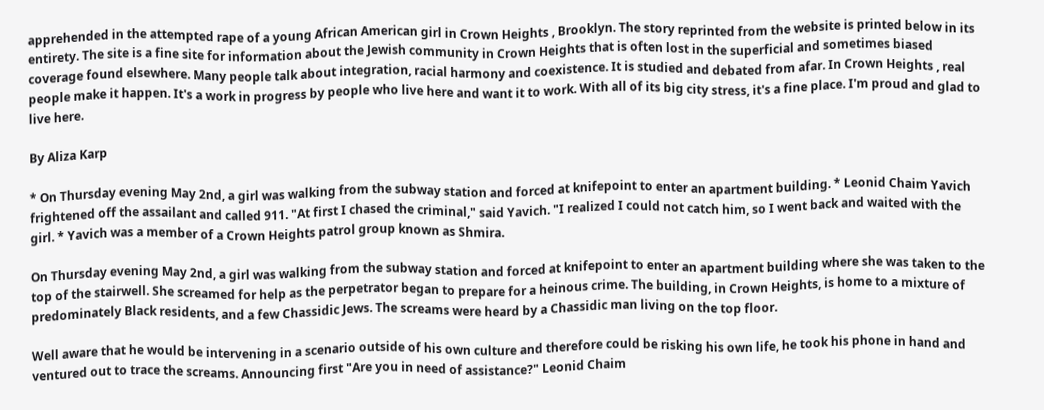apprehended in the attempted rape of a young African American girl in Crown Heights , Brooklyn. The story reprinted from the website is printed below in its entirety. The site is a fine site for information about the Jewish community in Crown Heights that is often lost in the superficial and sometimes biased coverage found elsewhere. Many people talk about integration, racial harmony and coexistence. It is studied and debated from afar. In Crown Heights , real people make it happen. It's a work in progress by people who live here and want it to work. With all of its big city stress, it's a fine place. I'm proud and glad to live here.

By Aliza Karp

* On Thursday evening May 2nd, a girl was walking from the subway station and forced at knifepoint to enter an apartment building. * Leonid Chaim Yavich frightened off the assailant and called 911. "At first I chased the criminal," said Yavich. "I realized I could not catch him, so I went back and waited with the girl. * Yavich was a member of a Crown Heights patrol group known as Shmira.

On Thursday evening May 2nd, a girl was walking from the subway station and forced at knifepoint to enter an apartment building where she was taken to the top of the stairwell. She screamed for help as the perpetrator began to prepare for a heinous crime. The building, in Crown Heights, is home to a mixture of predominately Black residents, and a few Chassidic Jews. The screams were heard by a Chassidic man living on the top floor.

Well aware that he would be intervening in a scenario outside of his own culture and therefore could be risking his own life, he took his phone in hand and ventured out to trace the screams. Announcing first "Are you in need of assistance?" Leonid Chaim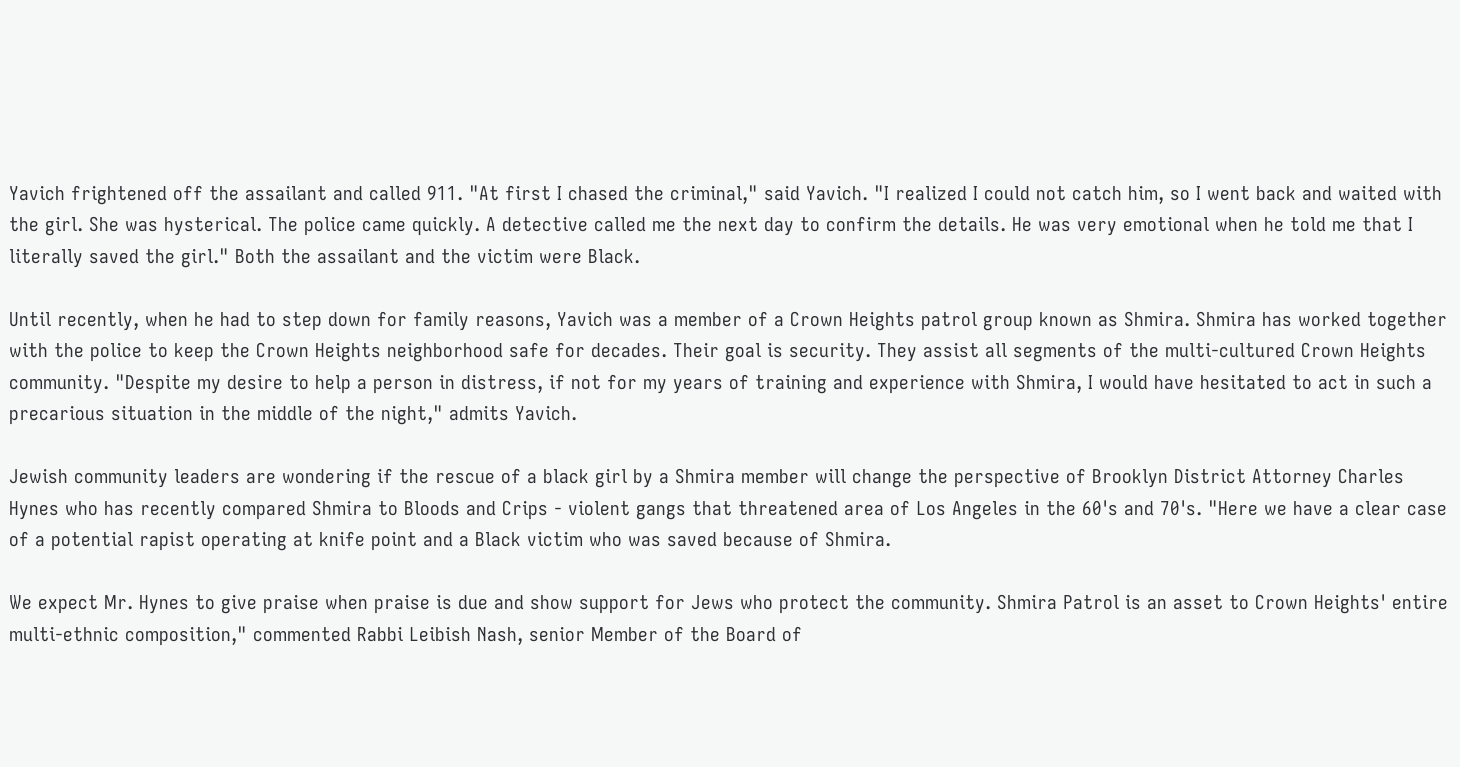Yavich frightened off the assailant and called 911. "At first I chased the criminal," said Yavich. "I realized I could not catch him, so I went back and waited with the girl. She was hysterical. The police came quickly. A detective called me the next day to confirm the details. He was very emotional when he told me that I literally saved the girl." Both the assailant and the victim were Black.

Until recently, when he had to step down for family reasons, Yavich was a member of a Crown Heights patrol group known as Shmira. Shmira has worked together with the police to keep the Crown Heights neighborhood safe for decades. Their goal is security. They assist all segments of the multi-cultured Crown Heights community. "Despite my desire to help a person in distress, if not for my years of training and experience with Shmira, I would have hesitated to act in such a precarious situation in the middle of the night," admits Yavich.

Jewish community leaders are wondering if the rescue of a black girl by a Shmira member will change the perspective of Brooklyn District Attorney Charles Hynes who has recently compared Shmira to Bloods and Crips - violent gangs that threatened area of Los Angeles in the 60's and 70's. "Here we have a clear case of a potential rapist operating at knife point and a Black victim who was saved because of Shmira.

We expect Mr. Hynes to give praise when praise is due and show support for Jews who protect the community. Shmira Patrol is an asset to Crown Heights' entire multi-ethnic composition," commented Rabbi Leibish Nash, senior Member of the Board of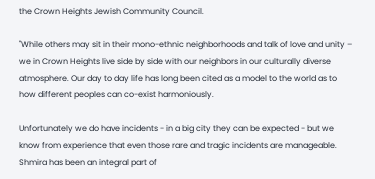the Crown Heights Jewish Community Council.

"While others may sit in their mono-ethnic neighborhoods and talk of love and unity – we in Crown Heights live side by side with our neighbors in our culturally diverse atmosphere. Our day to day life has long been cited as a model to the world as to how different peoples can co-exist harmoniously.

Unfortunately we do have incidents - in a big city they can be expected - but we know from experience that even those rare and tragic incidents are manageable. Shmira has been an integral part of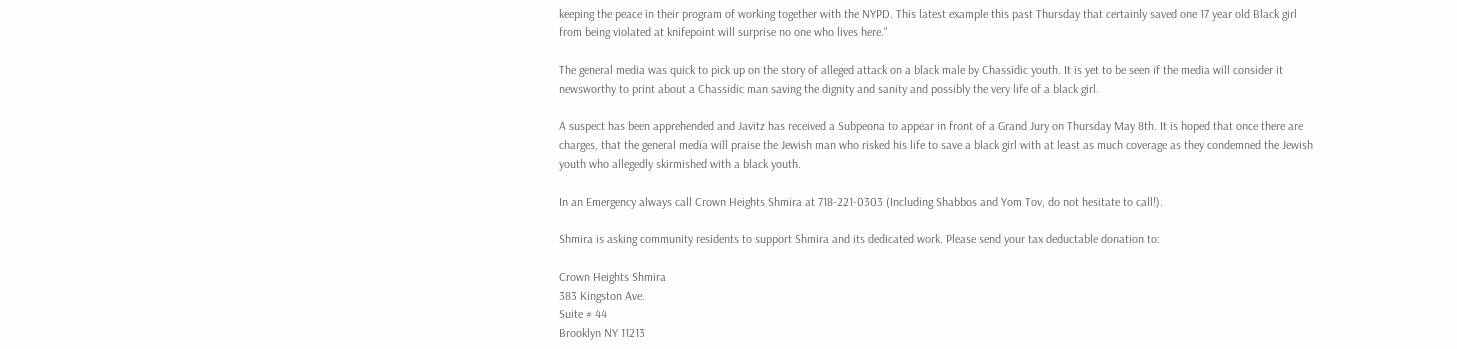keeping the peace in their program of working together with the NYPD. This latest example this past Thursday that certainly saved one 17 year old Black girl from being violated at knifepoint will surprise no one who lives here."

The general media was quick to pick up on the story of alleged attack on a black male by Chassidic youth. It is yet to be seen if the media will consider it newsworthy to print about a Chassidic man saving the dignity and sanity and possibly the very life of a black girl.

A suspect has been apprehended and Javitz has received a Subpeona to appear in front of a Grand Jury on Thursday May 8th. It is hoped that once there are charges, that the general media will praise the Jewish man who risked his life to save a black girl with at least as much coverage as they condemned the Jewish youth who allegedly skirmished with a black youth.

In an Emergency always call Crown Heights Shmira at 718-221-0303 (Including Shabbos and Yom Tov, do not hesitate to call!).

Shmira is asking community residents to support Shmira and its dedicated work. Please send your tax deductable donation to:

Crown Heights Shmira
383 Kingston Ave.
Suite # 44
Brooklyn NY 11213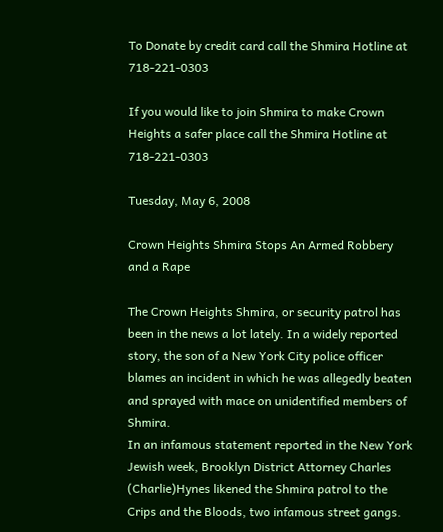To Donate by credit card call the Shmira Hotline at 718-221-0303

If you would like to join Shmira to make Crown Heights a safer place call the Shmira Hotline at 718-221-0303

Tuesday, May 6, 2008

Crown Heights Shmira Stops An Armed Robbery and a Rape

The Crown Heights Shmira, or security patrol has been in the news a lot lately. In a widely reported story, the son of a New York City police officer blames an incident in which he was allegedly beaten and sprayed with mace on unidentified members of Shmira.
In an infamous statement reported in the New York Jewish week, Brooklyn District Attorney Charles (Charlie)Hynes likened the Shmira patrol to the Crips and the Bloods, two infamous street gangs.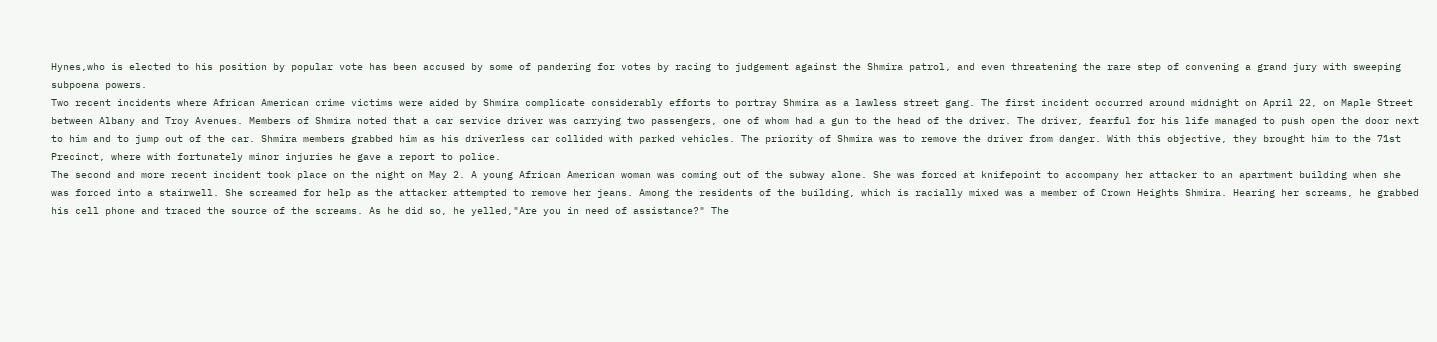Hynes,who is elected to his position by popular vote has been accused by some of pandering for votes by racing to judgement against the Shmira patrol, and even threatening the rare step of convening a grand jury with sweeping subpoena powers.
Two recent incidents where African American crime victims were aided by Shmira complicate considerably efforts to portray Shmira as a lawless street gang. The first incident occurred around midnight on April 22, on Maple Street between Albany and Troy Avenues. Members of Shmira noted that a car service driver was carrying two passengers, one of whom had a gun to the head of the driver. The driver, fearful for his life managed to push open the door next to him and to jump out of the car. Shmira members grabbed him as his driverless car collided with parked vehicles. The priority of Shmira was to remove the driver from danger. With this objective, they brought him to the 71st Precinct, where with fortunately minor injuries he gave a report to police.
The second and more recent incident took place on the night on May 2. A young African American woman was coming out of the subway alone. She was forced at knifepoint to accompany her attacker to an apartment building when she was forced into a stairwell. She screamed for help as the attacker attempted to remove her jeans. Among the residents of the building, which is racially mixed was a member of Crown Heights Shmira. Hearing her screams, he grabbed his cell phone and traced the source of the screams. As he did so, he yelled,"Are you in need of assistance?" The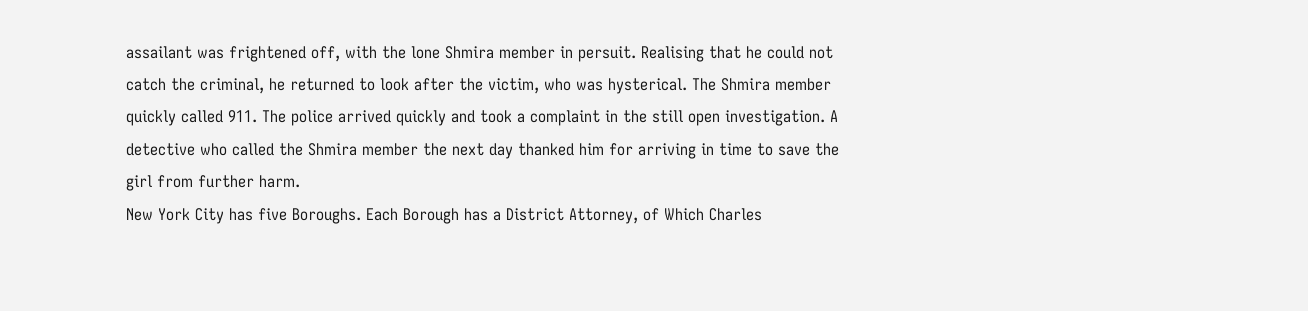assailant was frightened off, with the lone Shmira member in persuit. Realising that he could not catch the criminal, he returned to look after the victim, who was hysterical. The Shmira member quickly called 911. The police arrived quickly and took a complaint in the still open investigation. A detective who called the Shmira member the next day thanked him for arriving in time to save the girl from further harm.
New York City has five Boroughs. Each Borough has a District Attorney, of Which Charles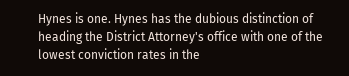Hynes is one. Hynes has the dubious distinction of heading the District Attorney's office with one of the lowest conviction rates in the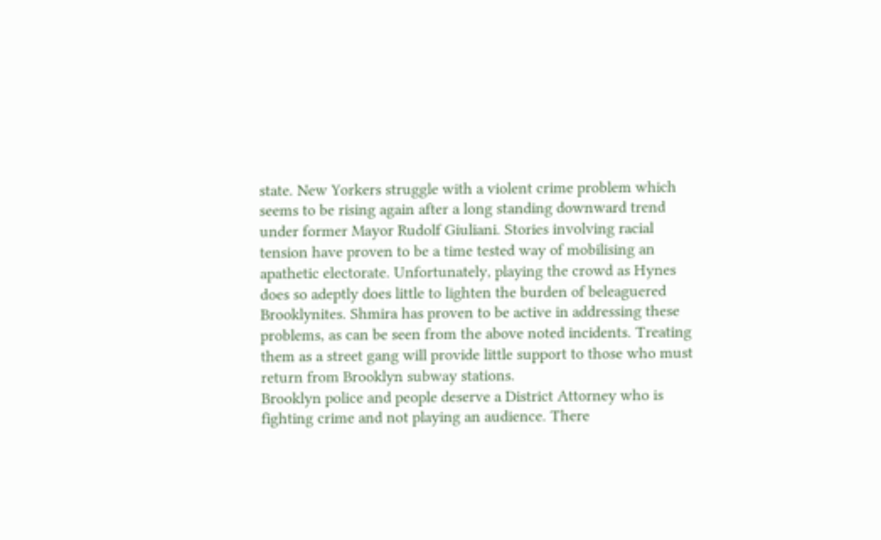state. New Yorkers struggle with a violent crime problem which seems to be rising again after a long standing downward trend under former Mayor Rudolf Giuliani. Stories involving racial tension have proven to be a time tested way of mobilising an apathetic electorate. Unfortunately, playing the crowd as Hynes does so adeptly does little to lighten the burden of beleaguered Brooklynites. Shmira has proven to be active in addressing these problems, as can be seen from the above noted incidents. Treating them as a street gang will provide little support to those who must return from Brooklyn subway stations.
Brooklyn police and people deserve a District Attorney who is fighting crime and not playing an audience. There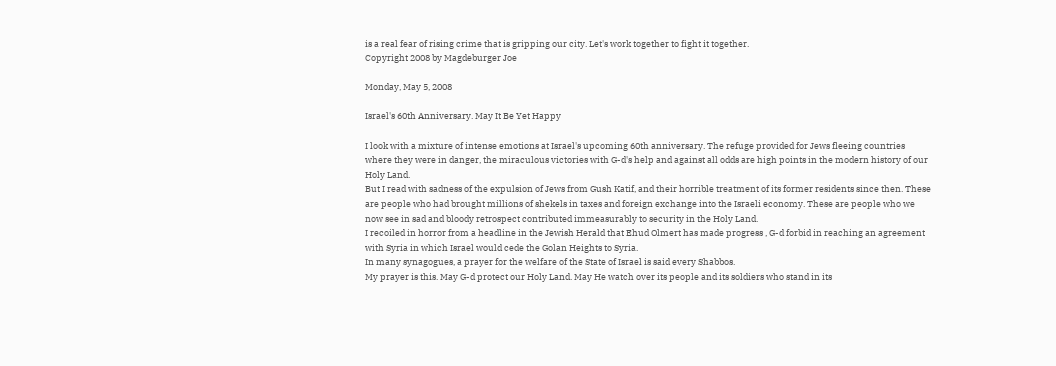is a real fear of rising crime that is gripping our city. Let's work together to fight it together.
Copyright 2008 by Magdeburger Joe

Monday, May 5, 2008

Israel's 60th Anniversary. May It Be Yet Happy

I look with a mixture of intense emotions at Israel's upcoming 60th anniversary. The refuge provided for Jews fleeing countries where they were in danger, the miraculous victories with G-d's help and against all odds are high points in the modern history of our Holy Land.
But I read with sadness of the expulsion of Jews from Gush Katif, and their horrible treatment of its former residents since then. These are people who had brought millions of shekels in taxes and foreign exchange into the Israeli economy. These are people who we now see in sad and bloody retrospect contributed immeasurably to security in the Holy Land.
I recoiled in horror from a headline in the Jewish Herald that Ehud Olmert has made progress , G-d forbid in reaching an agreement with Syria in which Israel would cede the Golan Heights to Syria.
In many synagogues, a prayer for the welfare of the State of Israel is said every Shabbos.
My prayer is this. May G-d protect our Holy Land. May He watch over its people and its soldiers who stand in its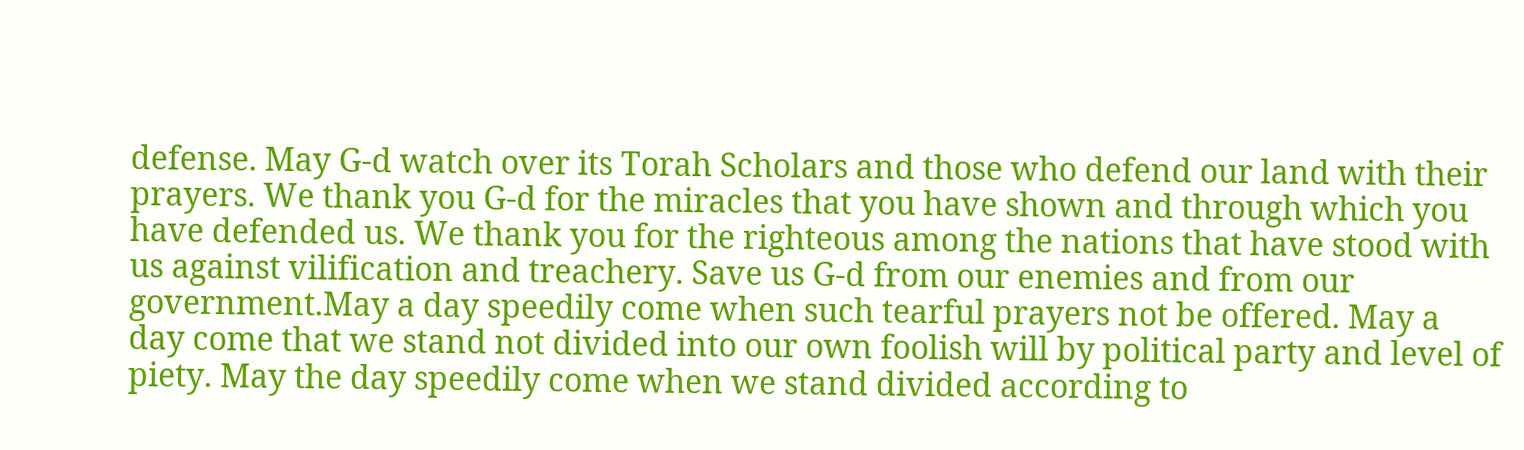defense. May G-d watch over its Torah Scholars and those who defend our land with their prayers. We thank you G-d for the miracles that you have shown and through which you have defended us. We thank you for the righteous among the nations that have stood with us against vilification and treachery. Save us G-d from our enemies and from our government.May a day speedily come when such tearful prayers not be offered. May a day come that we stand not divided into our own foolish will by political party and level of piety. May the day speedily come when we stand divided according to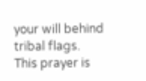your will behind tribal flags.
This prayer is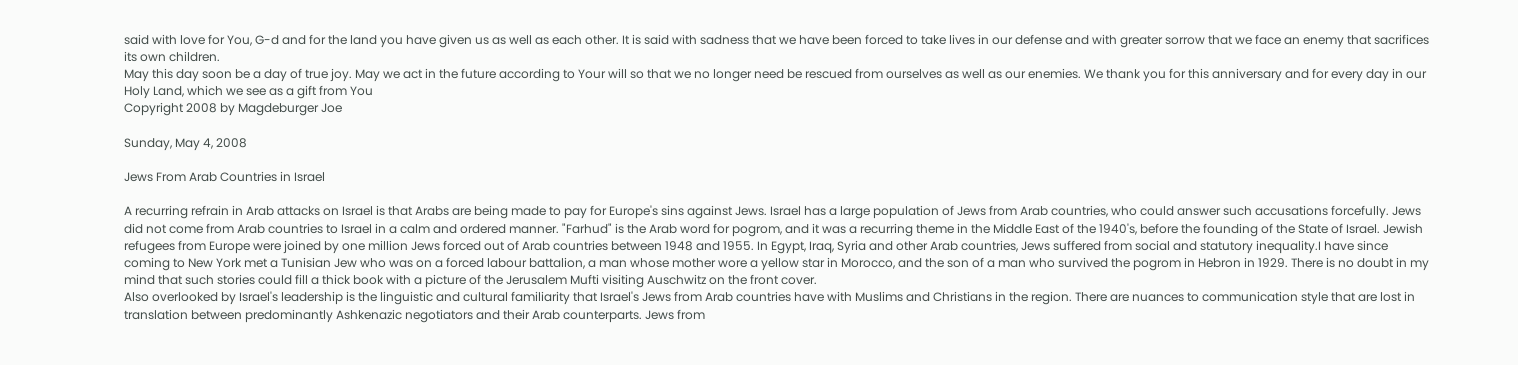said with love for You, G-d and for the land you have given us as well as each other. It is said with sadness that we have been forced to take lives in our defense and with greater sorrow that we face an enemy that sacrifices its own children.
May this day soon be a day of true joy. May we act in the future according to Your will so that we no longer need be rescued from ourselves as well as our enemies. We thank you for this anniversary and for every day in our Holy Land, which we see as a gift from You
Copyright 2008 by Magdeburger Joe

Sunday, May 4, 2008

Jews From Arab Countries in Israel

A recurring refrain in Arab attacks on Israel is that Arabs are being made to pay for Europe's sins against Jews. Israel has a large population of Jews from Arab countries, who could answer such accusations forcefully. Jews did not come from Arab countries to Israel in a calm and ordered manner. "Farhud" is the Arab word for pogrom, and it was a recurring theme in the Middle East of the 1940's, before the founding of the State of Israel. Jewish refugees from Europe were joined by one million Jews forced out of Arab countries between 1948 and 1955. In Egypt, Iraq, Syria and other Arab countries, Jews suffered from social and statutory inequality.I have since coming to New York met a Tunisian Jew who was on a forced labour battalion, a man whose mother wore a yellow star in Morocco, and the son of a man who survived the pogrom in Hebron in 1929. There is no doubt in my mind that such stories could fill a thick book with a picture of the Jerusalem Mufti visiting Auschwitz on the front cover.
Also overlooked by Israel's leadership is the linguistic and cultural familiarity that Israel's Jews from Arab countries have with Muslims and Christians in the region. There are nuances to communication style that are lost in translation between predominantly Ashkenazic negotiators and their Arab counterparts. Jews from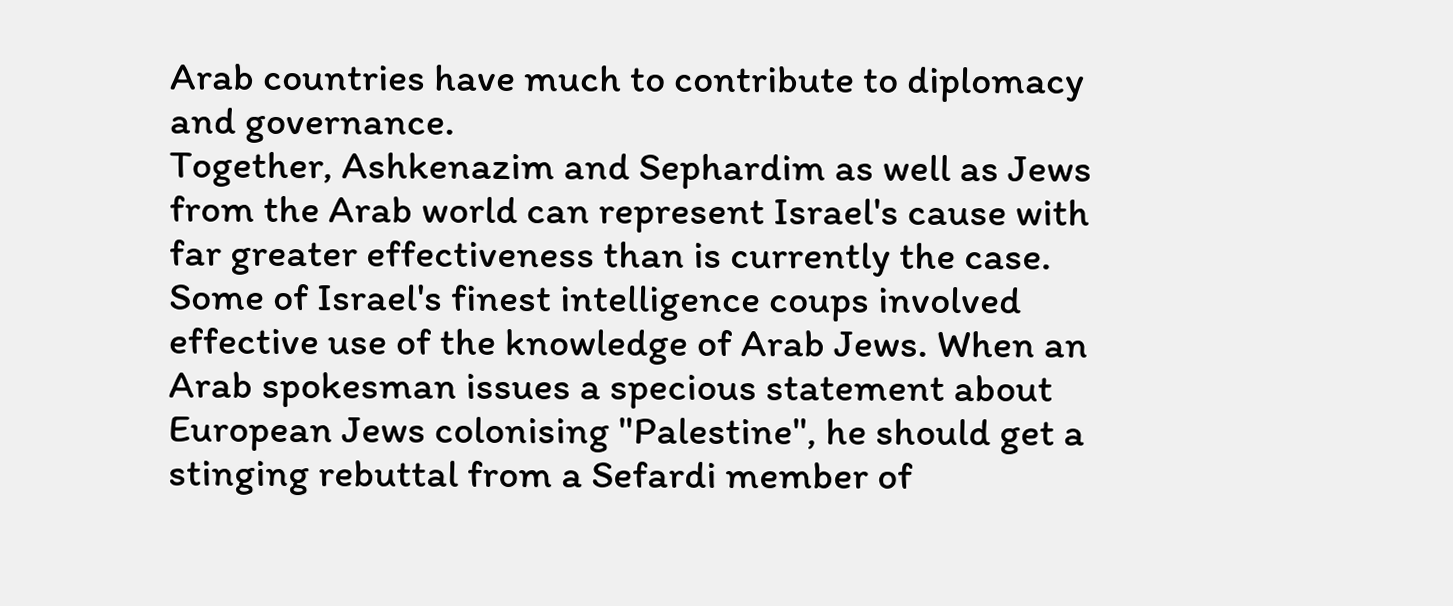Arab countries have much to contribute to diplomacy and governance.
Together, Ashkenazim and Sephardim as well as Jews from the Arab world can represent Israel's cause with far greater effectiveness than is currently the case. Some of Israel's finest intelligence coups involved effective use of the knowledge of Arab Jews. When an Arab spokesman issues a specious statement about European Jews colonising "Palestine", he should get a stinging rebuttal from a Sefardi member of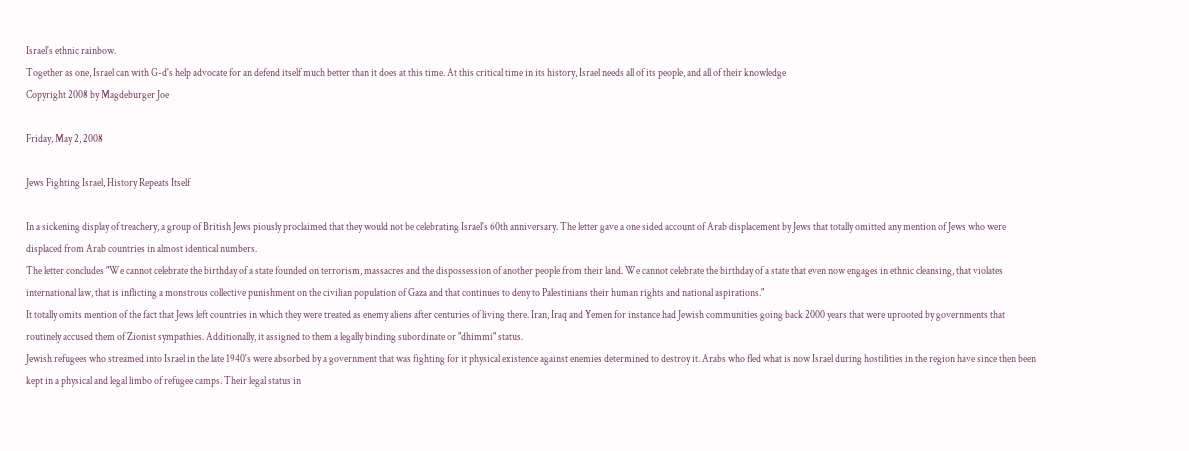Israel's ethnic rainbow.
Together as one, Israel can with G-d's help advocate for an defend itself much better than it does at this time. At this critical time in its history, Israel needs all of its people, and all of their knowledge
Copyright 2008 by Magdeburger Joe

Friday, May 2, 2008

Jews Fighting Israel, History Repeats Itself

In a sickening display of treachery, a group of British Jews piously proclaimed that they would not be celebrating Israel's 60th anniversary. The letter gave a one sided account of Arab displacement by Jews that totally omitted any mention of Jews who were displaced from Arab countries in almost identical numbers.
The letter concludes "We cannot celebrate the birthday of a state founded on terrorism, massacres and the dispossession of another people from their land. We cannot celebrate the birthday of a state that even now engages in ethnic cleansing, that violates international law, that is inflicting a monstrous collective punishment on the civilian population of Gaza and that continues to deny to Palestinians their human rights and national aspirations."
It totally omits mention of the fact that Jews left countries in which they were treated as enemy aliens after centuries of living there. Iran, Iraq and Yemen for instance had Jewish communities going back 2000 years that were uprooted by governments that routinely accused them of Zionist sympathies. Additionally, it assigned to them a legally binding subordinate or "dhimmi" status.
Jewish refugees who streamed into Israel in the late 1940's were absorbed by a government that was fighting for it physical existence against enemies determined to destroy it. Arabs who fled what is now Israel during hostilities in the region have since then been kept in a physical and legal limbo of refugee camps. Their legal status in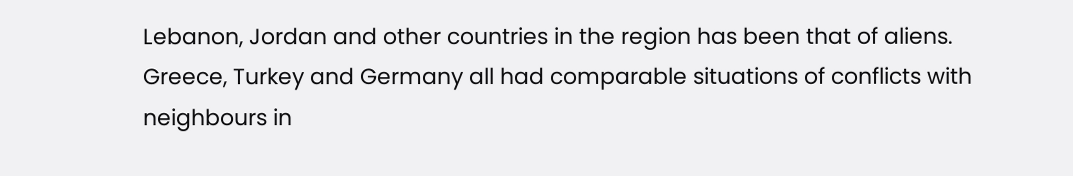Lebanon, Jordan and other countries in the region has been that of aliens.
Greece, Turkey and Germany all had comparable situations of conflicts with neighbours in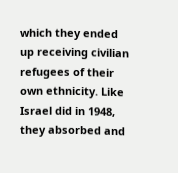which they ended up receiving civilian refugees of their own ethnicity. Like Israel did in 1948, they absorbed and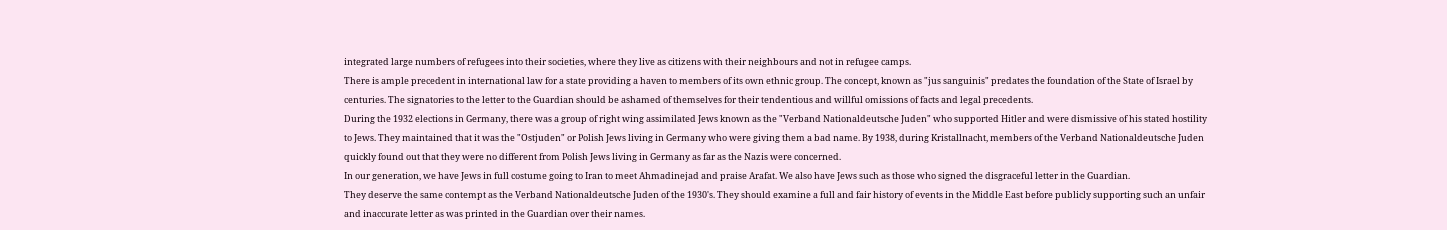integrated large numbers of refugees into their societies, where they live as citizens with their neighbours and not in refugee camps.
There is ample precedent in international law for a state providing a haven to members of its own ethnic group. The concept, known as "jus sanguinis" predates the foundation of the State of Israel by centuries. The signatories to the letter to the Guardian should be ashamed of themselves for their tendentious and willful omissions of facts and legal precedents.
During the 1932 elections in Germany, there was a group of right wing assimilated Jews known as the "Verband Nationaldeutsche Juden" who supported Hitler and were dismissive of his stated hostility to Jews. They maintained that it was the "Ostjuden" or Polish Jews living in Germany who were giving them a bad name. By 1938, during Kristallnacht, members of the Verband Nationaldeutsche Juden quickly found out that they were no different from Polish Jews living in Germany as far as the Nazis were concerned.
In our generation, we have Jews in full costume going to Iran to meet Ahmadinejad and praise Arafat. We also have Jews such as those who signed the disgraceful letter in the Guardian.
They deserve the same contempt as the Verband Nationaldeutsche Juden of the 1930's. They should examine a full and fair history of events in the Middle East before publicly supporting such an unfair and inaccurate letter as was printed in the Guardian over their names.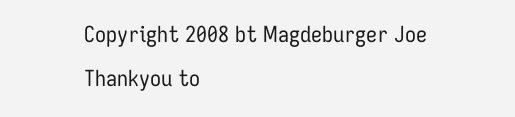Copyright 2008 bt Magdeburger Joe Thankyou to